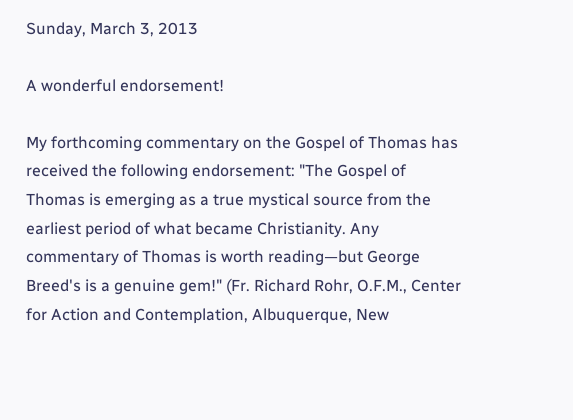Sunday, March 3, 2013

A wonderful endorsement!

My forthcoming commentary on the Gospel of Thomas has received the following endorsement: "The Gospel of Thomas is emerging as a true mystical source from the earliest period of what became Christianity. Any commentary of Thomas is worth reading—but George Breed's is a genuine gem!" (Fr. Richard Rohr, O.F.M., Center for Action and Contemplation, Albuquerque, New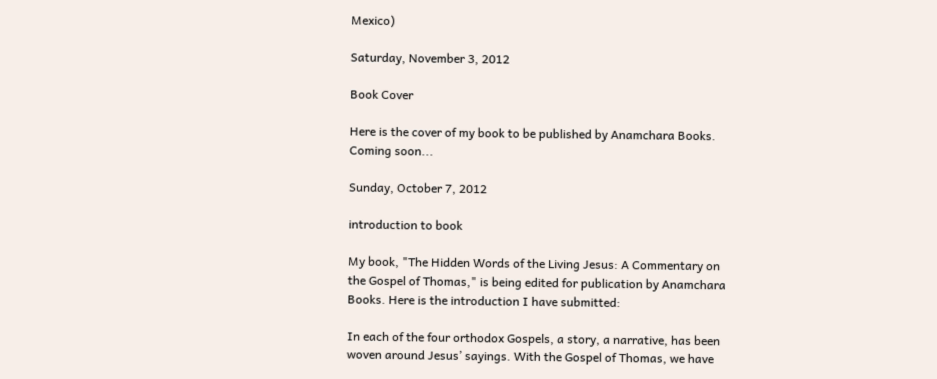Mexico)

Saturday, November 3, 2012

Book Cover

Here is the cover of my book to be published by Anamchara Books. Coming soon...

Sunday, October 7, 2012

introduction to book

My book, "The Hidden Words of the Living Jesus: A Commentary on the Gospel of Thomas," is being edited for publication by Anamchara Books. Here is the introduction I have submitted:

In each of the four orthodox Gospels, a story, a narrative, has been woven around Jesus’ sayings. With the Gospel of Thomas, we have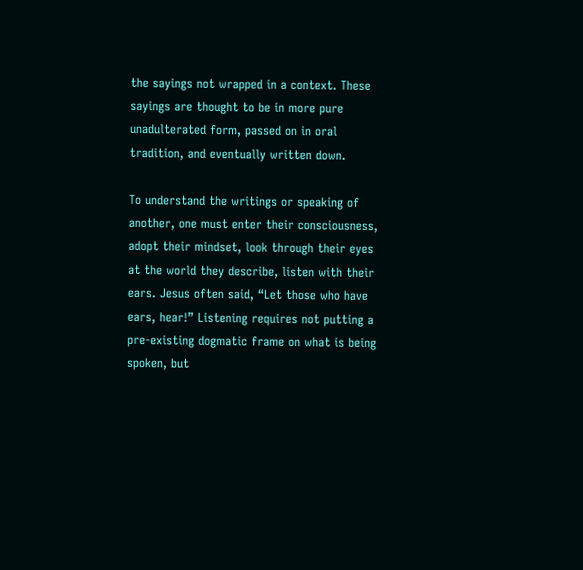the sayings not wrapped in a context. These sayings are thought to be in more pure unadulterated form, passed on in oral tradition, and eventually written down.

To understand the writings or speaking of another, one must enter their consciousness, adopt their mindset, look through their eyes at the world they describe, listen with their ears. Jesus often said, “Let those who have ears, hear!” Listening requires not putting a pre-existing dogmatic frame on what is being spoken, but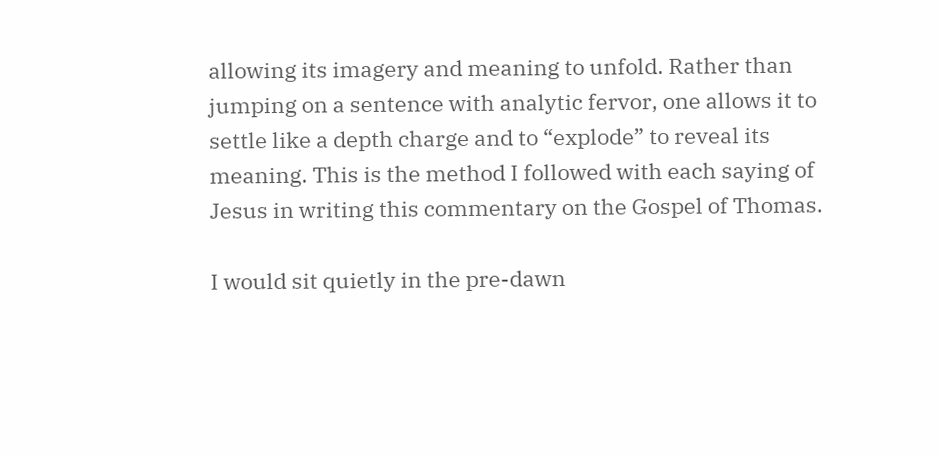allowing its imagery and meaning to unfold. Rather than jumping on a sentence with analytic fervor, one allows it to settle like a depth charge and to “explode” to reveal its meaning. This is the method I followed with each saying of Jesus in writing this commentary on the Gospel of Thomas.

I would sit quietly in the pre-dawn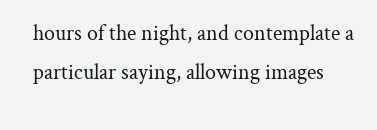hours of the night, and contemplate a particular saying, allowing images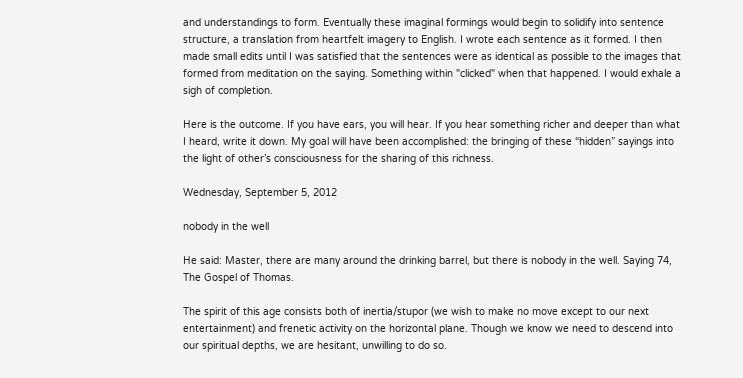and understandings to form. Eventually these imaginal formings would begin to solidify into sentence structure, a translation from heartfelt imagery to English. I wrote each sentence as it formed. I then made small edits until I was satisfied that the sentences were as identical as possible to the images that formed from meditation on the saying. Something within "clicked" when that happened. I would exhale a sigh of completion.

Here is the outcome. If you have ears, you will hear. If you hear something richer and deeper than what I heard, write it down. My goal will have been accomplished: the bringing of these “hidden” sayings into the light of other’s consciousness for the sharing of this richness.

Wednesday, September 5, 2012

nobody in the well

He said: Master, there are many around the drinking barrel, but there is nobody in the well. Saying 74, The Gospel of Thomas.

The spirit of this age consists both of inertia/stupor (we wish to make no move except to our next entertainment) and frenetic activity on the horizontal plane. Though we know we need to descend into our spiritual depths, we are hesitant, unwilling to do so.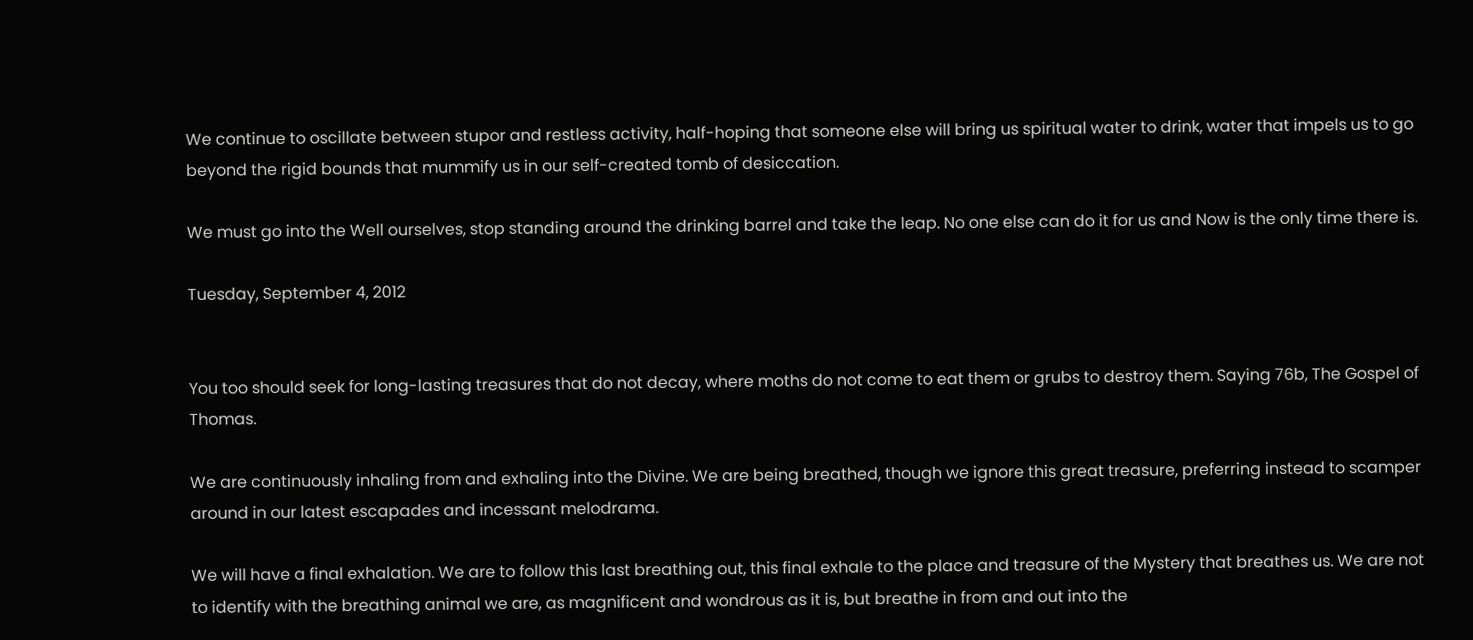We continue to oscillate between stupor and restless activity, half-hoping that someone else will bring us spiritual water to drink, water that impels us to go beyond the rigid bounds that mummify us in our self-created tomb of desiccation.

We must go into the Well ourselves, stop standing around the drinking barrel and take the leap. No one else can do it for us and Now is the only time there is.

Tuesday, September 4, 2012


You too should seek for long-lasting treasures that do not decay, where moths do not come to eat them or grubs to destroy them. Saying 76b, The Gospel of Thomas.

We are continuously inhaling from and exhaling into the Divine. We are being breathed, though we ignore this great treasure, preferring instead to scamper around in our latest escapades and incessant melodrama.

We will have a final exhalation. We are to follow this last breathing out, this final exhale to the place and treasure of the Mystery that breathes us. We are not to identify with the breathing animal we are, as magnificent and wondrous as it is, but breathe in from and out into the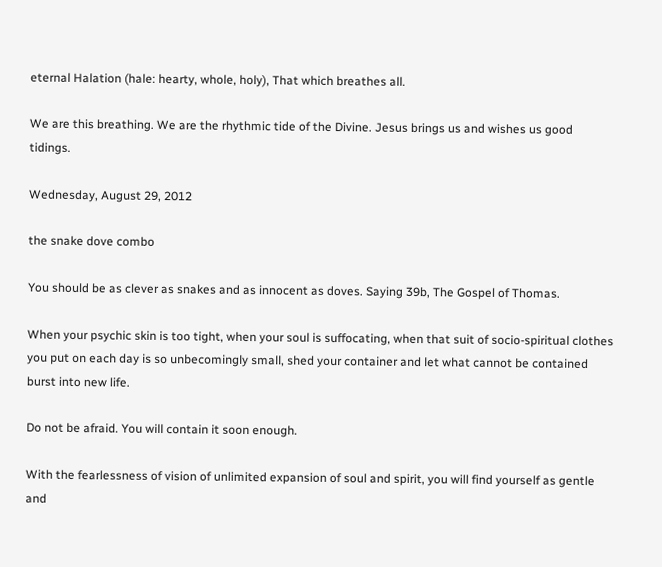eternal Halation (hale: hearty, whole, holy), That which breathes all.

We are this breathing. We are the rhythmic tide of the Divine. Jesus brings us and wishes us good tidings.

Wednesday, August 29, 2012

the snake dove combo

You should be as clever as snakes and as innocent as doves. Saying 39b, The Gospel of Thomas.

When your psychic skin is too tight, when your soul is suffocating, when that suit of socio-spiritual clothes you put on each day is so unbecomingly small, shed your container and let what cannot be contained burst into new life.

Do not be afraid. You will contain it soon enough.

With the fearlessness of vision of unlimited expansion of soul and spirit, you will find yourself as gentle and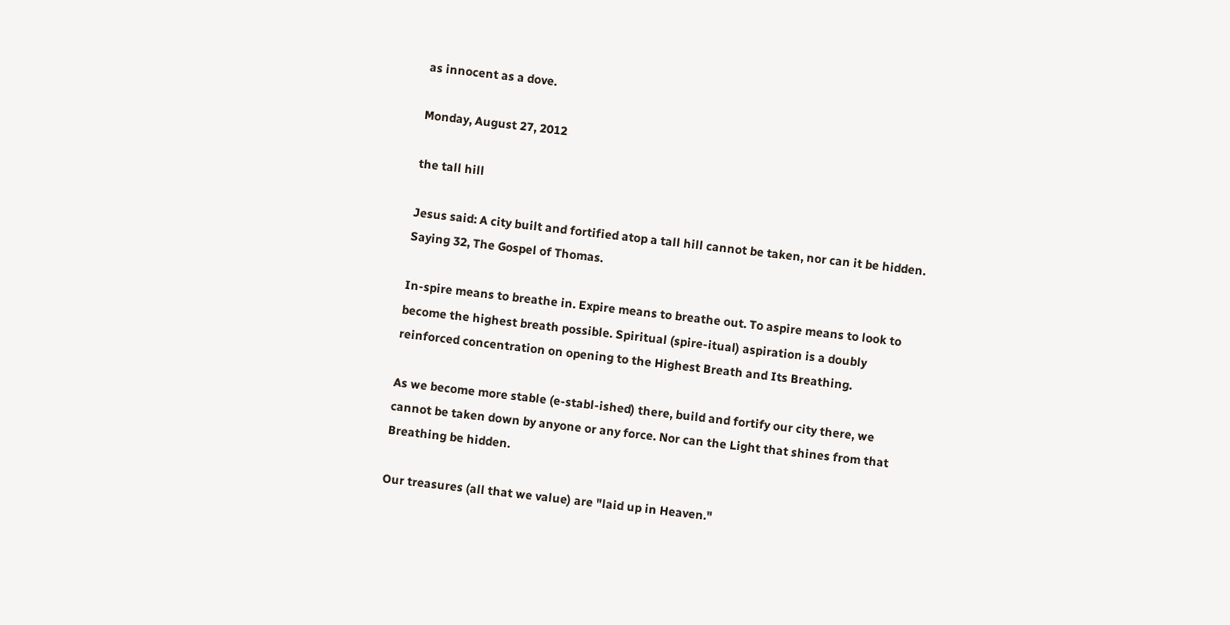as innocent as a dove.

Monday, August 27, 2012

the tall hill

Jesus said: A city built and fortified atop a tall hill cannot be taken, nor can it be hidden. Saying 32, The Gospel of Thomas.

In-spire means to breathe in. Expire means to breathe out. To aspire means to look to become the highest breath possible. Spiritual (spire-itual) aspiration is a doubly reinforced concentration on opening to the Highest Breath and Its Breathing.

As we become more stable (e-stabl-ished) there, build and fortify our city there, we cannot be taken down by anyone or any force. Nor can the Light that shines from that Breathing be hidden.

Our treasures (all that we value) are "laid up in Heaven."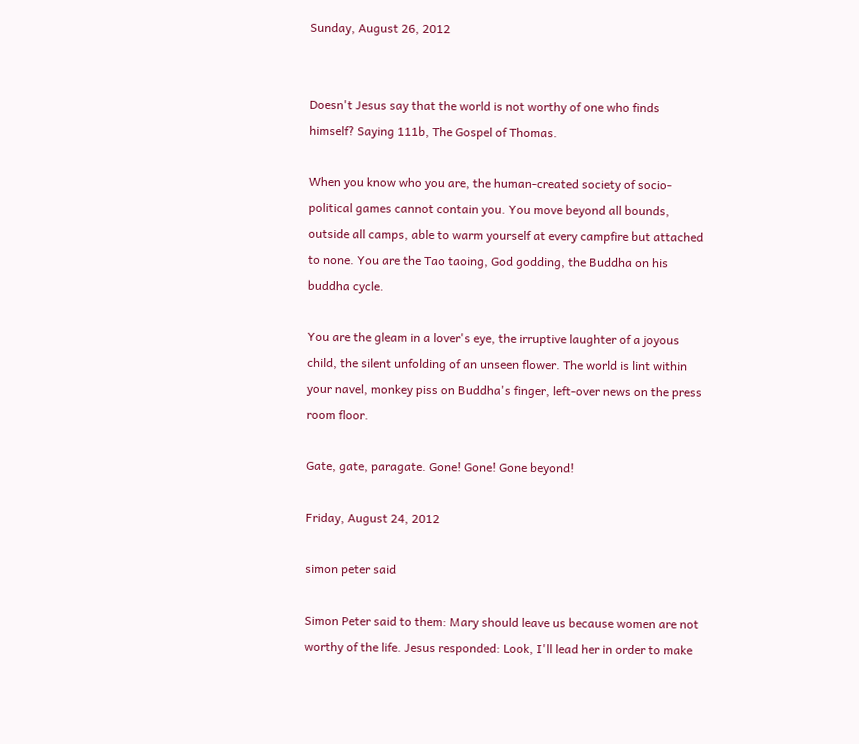Sunday, August 26, 2012


Doesn't Jesus say that the world is not worthy of one who finds himself? Saying 111b, The Gospel of Thomas.

When you know who you are, the human-created society of socio-political games cannot contain you. You move beyond all bounds, outside all camps, able to warm yourself at every campfire but attached to none. You are the Tao taoing, God godding, the Buddha on his buddha cycle.

You are the gleam in a lover's eye, the irruptive laughter of a joyous child, the silent unfolding of an unseen flower. The world is lint within your navel, monkey piss on Buddha's finger, left-over news on the press room floor.

Gate, gate, paragate. Gone! Gone! Gone beyond!

Friday, August 24, 2012

simon peter said

Simon Peter said to them: Mary should leave us because women are not worthy of the life. Jesus responded: Look, I'll lead her in order to make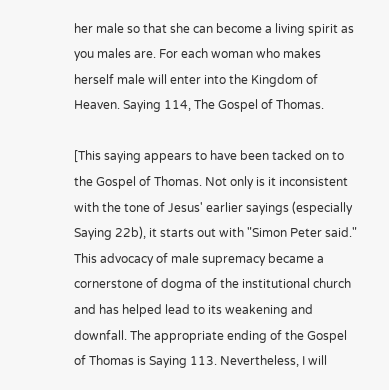her male so that she can become a living spirit as you males are. For each woman who makes herself male will enter into the Kingdom of Heaven. Saying 114, The Gospel of Thomas.

[This saying appears to have been tacked on to the Gospel of Thomas. Not only is it inconsistent with the tone of Jesus' earlier sayings (especially Saying 22b), it starts out with "Simon Peter said." This advocacy of male supremacy became a cornerstone of dogma of the institutional church and has helped lead to its weakening and downfall. The appropriate ending of the Gospel of Thomas is Saying 113. Nevertheless, I will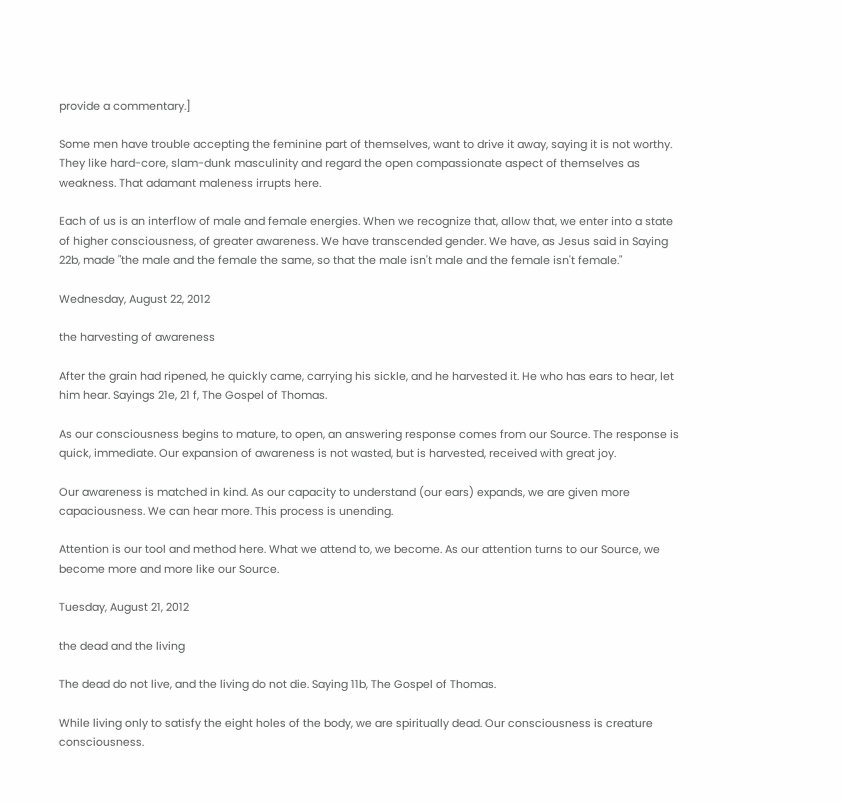provide a commentary.]

Some men have trouble accepting the feminine part of themselves, want to drive it away, saying it is not worthy. They like hard-core, slam-dunk masculinity and regard the open compassionate aspect of themselves as weakness. That adamant maleness irrupts here.

Each of us is an interflow of male and female energies. When we recognize that, allow that, we enter into a state of higher consciousness, of greater awareness. We have transcended gender. We have, as Jesus said in Saying 22b, made "the male and the female the same, so that the male isn't male and the female isn't female."

Wednesday, August 22, 2012

the harvesting of awareness

After the grain had ripened, he quickly came, carrying his sickle, and he harvested it. He who has ears to hear, let him hear. Sayings 21e, 21 f, The Gospel of Thomas.

As our consciousness begins to mature, to open, an answering response comes from our Source. The response is quick, immediate. Our expansion of awareness is not wasted, but is harvested, received with great joy.

Our awareness is matched in kind. As our capacity to understand (our ears) expands, we are given more capaciousness. We can hear more. This process is unending.

Attention is our tool and method here. What we attend to, we become. As our attention turns to our Source, we become more and more like our Source.

Tuesday, August 21, 2012

the dead and the living

The dead do not live, and the living do not die. Saying 11b, The Gospel of Thomas.

While living only to satisfy the eight holes of the body, we are spiritually dead. Our consciousness is creature consciousness.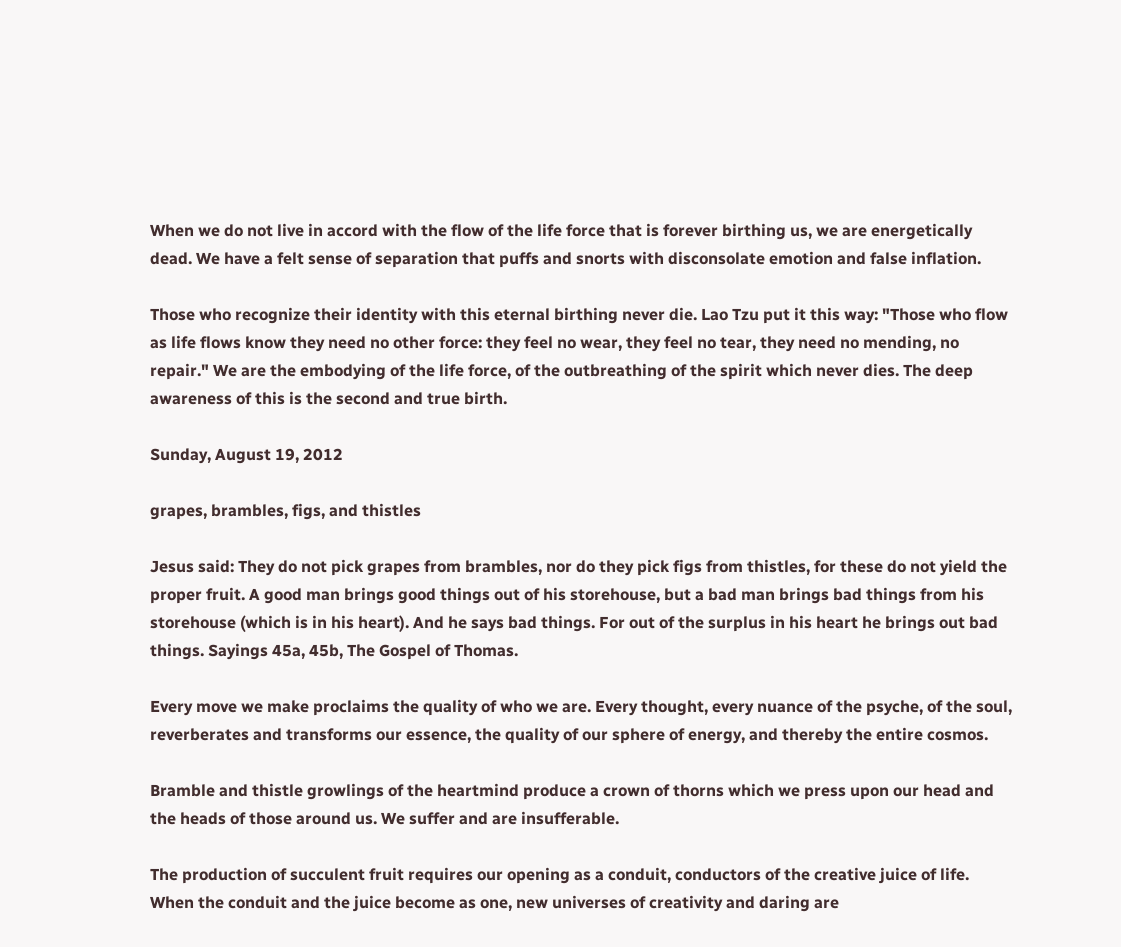When we do not live in accord with the flow of the life force that is forever birthing us, we are energetically dead. We have a felt sense of separation that puffs and snorts with disconsolate emotion and false inflation.

Those who recognize their identity with this eternal birthing never die. Lao Tzu put it this way: "Those who flow as life flows know they need no other force: they feel no wear, they feel no tear, they need no mending, no repair." We are the embodying of the life force, of the outbreathing of the spirit which never dies. The deep awareness of this is the second and true birth.

Sunday, August 19, 2012

grapes, brambles, figs, and thistles

Jesus said: They do not pick grapes from brambles, nor do they pick figs from thistles, for these do not yield the proper fruit. A good man brings good things out of his storehouse, but a bad man brings bad things from his storehouse (which is in his heart). And he says bad things. For out of the surplus in his heart he brings out bad things. Sayings 45a, 45b, The Gospel of Thomas.

Every move we make proclaims the quality of who we are. Every thought, every nuance of the psyche, of the soul, reverberates and transforms our essence, the quality of our sphere of energy, and thereby the entire cosmos.

Bramble and thistle growlings of the heartmind produce a crown of thorns which we press upon our head and the heads of those around us. We suffer and are insufferable.

The production of succulent fruit requires our opening as a conduit, conductors of the creative juice of life. When the conduit and the juice become as one, new universes of creativity and daring are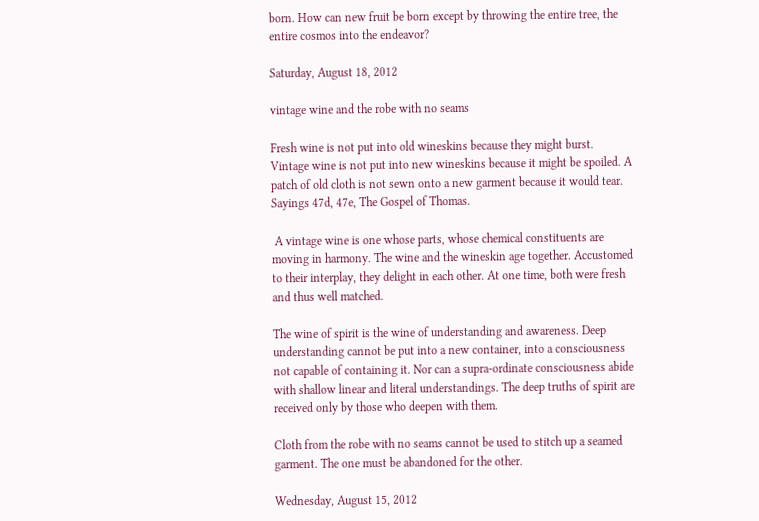born. How can new fruit be born except by throwing the entire tree, the entire cosmos into the endeavor?

Saturday, August 18, 2012

vintage wine and the robe with no seams

Fresh wine is not put into old wineskins because they might burst. Vintage wine is not put into new wineskins because it might be spoiled. A patch of old cloth is not sewn onto a new garment because it would tear. Sayings 47d, 47e, The Gospel of Thomas.

 A vintage wine is one whose parts, whose chemical constituents are moving in harmony. The wine and the wineskin age together. Accustomed to their interplay, they delight in each other. At one time, both were fresh and thus well matched.

The wine of spirit is the wine of understanding and awareness. Deep understanding cannot be put into a new container, into a consciousness not capable of containing it. Nor can a supra-ordinate consciousness abide with shallow linear and literal understandings. The deep truths of spirit are received only by those who deepen with them.

Cloth from the robe with no seams cannot be used to stitch up a seamed garment. The one must be abandoned for the other.

Wednesday, August 15, 2012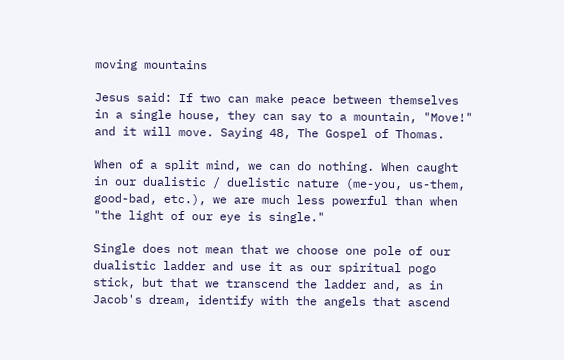moving mountains

Jesus said: If two can make peace between themselves in a single house, they can say to a mountain, "Move!" and it will move. Saying 48, The Gospel of Thomas.

When of a split mind, we can do nothing. When caught in our dualistic / duelistic nature (me-you, us-them, good-bad, etc.), we are much less powerful than when "the light of our eye is single."

Single does not mean that we choose one pole of our dualistic ladder and use it as our spiritual pogo stick, but that we transcend the ladder and, as in Jacob's dream, identify with the angels that ascend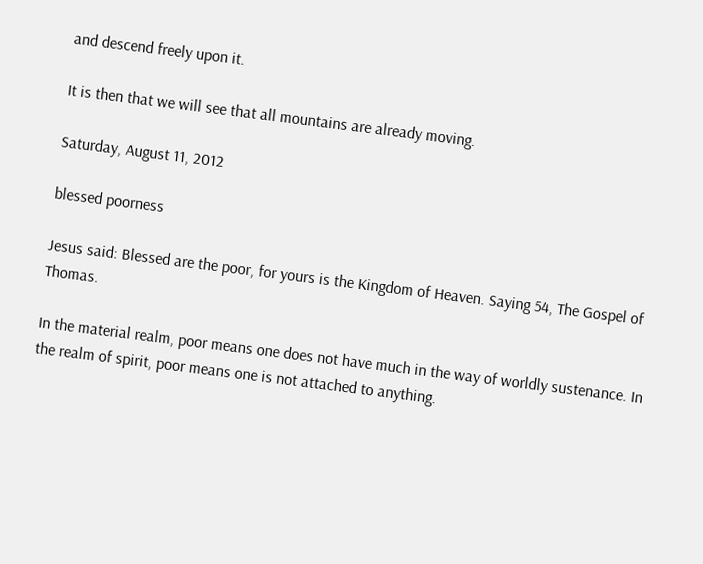and descend freely upon it.

It is then that we will see that all mountains are already moving.

Saturday, August 11, 2012

blessed poorness

Jesus said: Blessed are the poor, for yours is the Kingdom of Heaven. Saying 54, The Gospel of Thomas.

In the material realm, poor means one does not have much in the way of worldly sustenance. In the realm of spirit, poor means one is not attached to anything.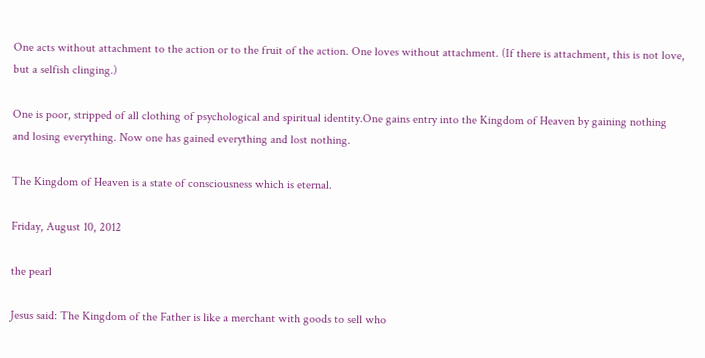One acts without attachment to the action or to the fruit of the action. One loves without attachment. (If there is attachment, this is not love, but a selfish clinging.)

One is poor, stripped of all clothing of psychological and spiritual identity.One gains entry into the Kingdom of Heaven by gaining nothing and losing everything. Now one has gained everything and lost nothing.

The Kingdom of Heaven is a state of consciousness which is eternal.

Friday, August 10, 2012

the pearl

Jesus said: The Kingdom of the Father is like a merchant with goods to sell who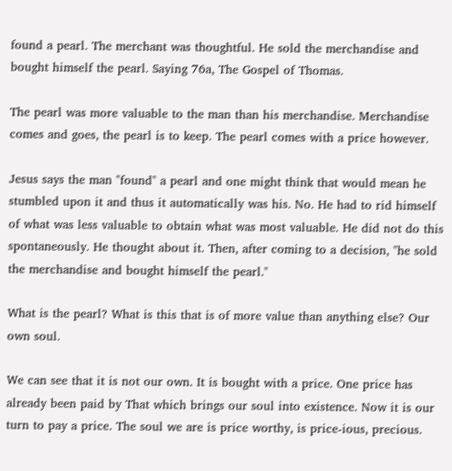found a pearl. The merchant was thoughtful. He sold the merchandise and bought himself the pearl. Saying 76a, The Gospel of Thomas.

The pearl was more valuable to the man than his merchandise. Merchandise comes and goes, the pearl is to keep. The pearl comes with a price however.

Jesus says the man "found" a pearl and one might think that would mean he stumbled upon it and thus it automatically was his. No. He had to rid himself of what was less valuable to obtain what was most valuable. He did not do this spontaneously. He thought about it. Then, after coming to a decision, "he sold the merchandise and bought himself the pearl."

What is the pearl? What is this that is of more value than anything else? Our own soul.

We can see that it is not our own. It is bought with a price. One price has already been paid by That which brings our soul into existence. Now it is our turn to pay a price. The soul we are is price worthy, is price-ious, precious.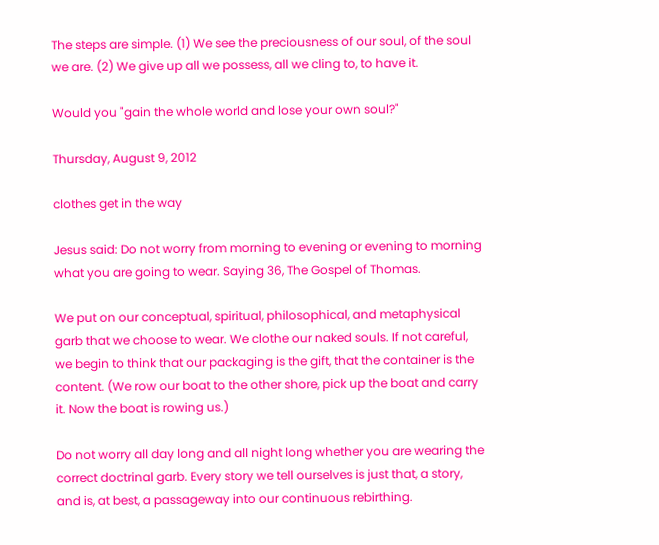The steps are simple. (1) We see the preciousness of our soul, of the soul we are. (2) We give up all we possess, all we cling to, to have it.

Would you "gain the whole world and lose your own soul?"

Thursday, August 9, 2012

clothes get in the way

Jesus said: Do not worry from morning to evening or evening to morning what you are going to wear. Saying 36, The Gospel of Thomas.

We put on our conceptual, spiritual, philosophical, and metaphysical garb that we choose to wear. We clothe our naked souls. If not careful, we begin to think that our packaging is the gift, that the container is the content. (We row our boat to the other shore, pick up the boat and carry it. Now the boat is rowing us.)

Do not worry all day long and all night long whether you are wearing the correct doctrinal garb. Every story we tell ourselves is just that, a story, and is, at best, a passageway into our continuous rebirthing.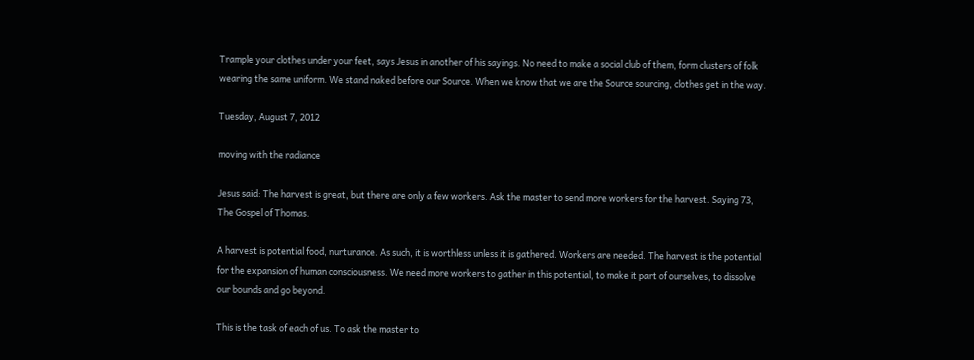Trample your clothes under your feet, says Jesus in another of his sayings. No need to make a social club of them, form clusters of folk wearing the same uniform. We stand naked before our Source. When we know that we are the Source sourcing, clothes get in the way.

Tuesday, August 7, 2012

moving with the radiance

Jesus said: The harvest is great, but there are only a few workers. Ask the master to send more workers for the harvest. Saying 73, The Gospel of Thomas.

A harvest is potential food, nurturance. As such, it is worthless unless it is gathered. Workers are needed. The harvest is the potential for the expansion of human consciousness. We need more workers to gather in this potential, to make it part of ourselves, to dissolve our bounds and go beyond.

This is the task of each of us. To ask the master to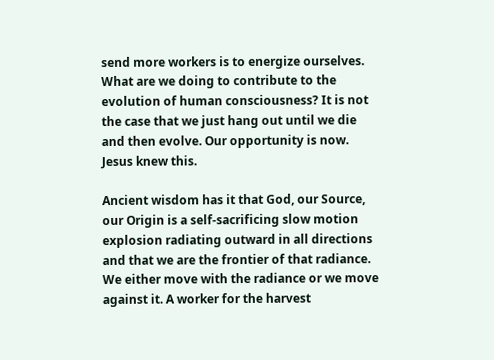send more workers is to energize ourselves. What are we doing to contribute to the evolution of human consciousness? It is not the case that we just hang out until we die and then evolve. Our opportunity is now. Jesus knew this.

Ancient wisdom has it that God, our Source, our Origin is a self-sacrificing slow motion explosion radiating outward in all directions and that we are the frontier of that radiance. We either move with the radiance or we move against it. A worker for the harvest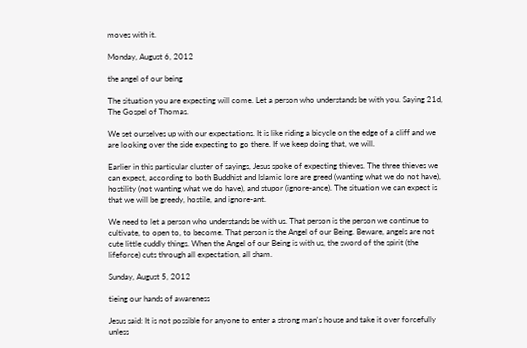moves with it.

Monday, August 6, 2012

the angel of our being

The situation you are expecting will come. Let a person who understands be with you. Saying 21d, The Gospel of Thomas.

We set ourselves up with our expectations. It is like riding a bicycle on the edge of a cliff and we are looking over the side expecting to go there. If we keep doing that, we will.

Earlier in this particular cluster of sayings, Jesus spoke of expecting thieves. The three thieves we can expect, according to both Buddhist and Islamic lore are greed (wanting what we do not have), hostility (not wanting what we do have), and stupor (ignore-ance). The situation we can expect is that we will be greedy, hostile, and ignore-ant.

We need to let a person who understands be with us. That person is the person we continue to cultivate, to open to, to become. That person is the Angel of our Being. Beware, angels are not cute little cuddly things. When the Angel of our Being is with us, the sword of the spirit (the lifeforce) cuts through all expectation, all sham.

Sunday, August 5, 2012

tieing our hands of awareness

Jesus said: It is not possible for anyone to enter a strong man's house and take it over forcefully unless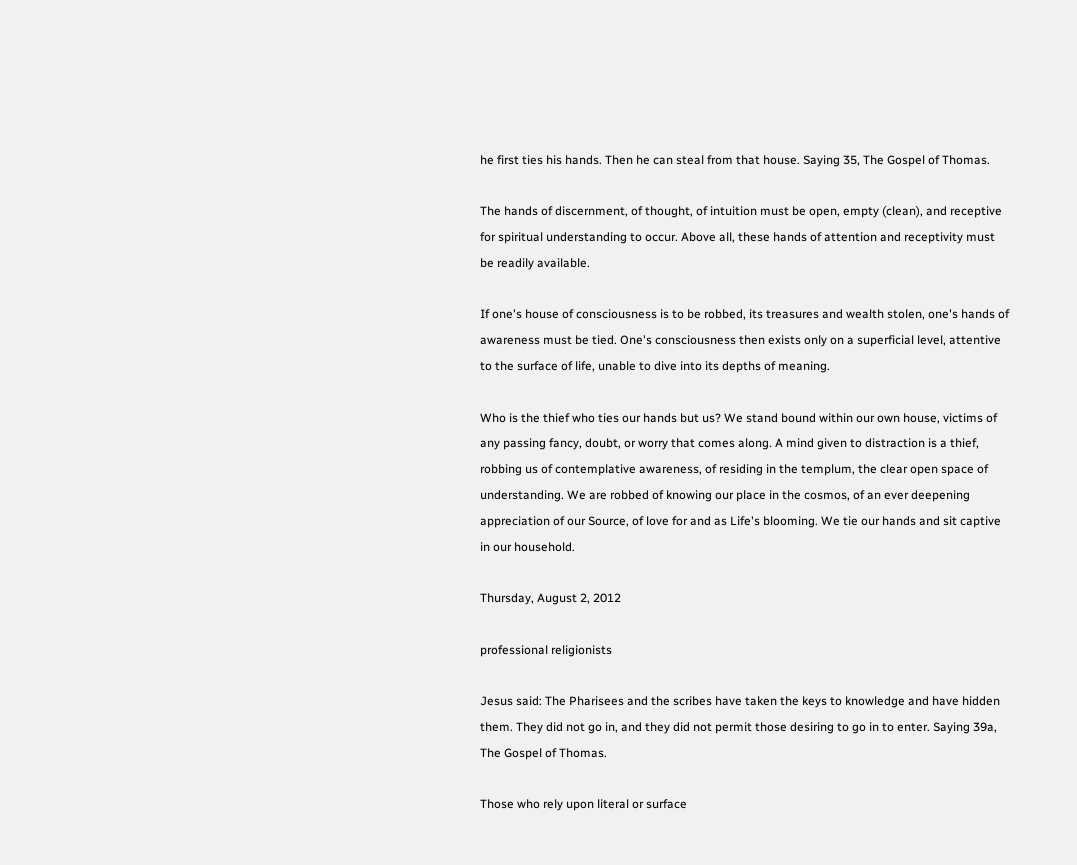he first ties his hands. Then he can steal from that house. Saying 35, The Gospel of Thomas.

The hands of discernment, of thought, of intuition must be open, empty (clean), and receptive for spiritual understanding to occur. Above all, these hands of attention and receptivity must be readily available.

If one's house of consciousness is to be robbed, its treasures and wealth stolen, one's hands of awareness must be tied. One's consciousness then exists only on a superficial level, attentive to the surface of life, unable to dive into its depths of meaning.

Who is the thief who ties our hands but us? We stand bound within our own house, victims of any passing fancy, doubt, or worry that comes along. A mind given to distraction is a thief, robbing us of contemplative awareness, of residing in the templum, the clear open space of understanding. We are robbed of knowing our place in the cosmos, of an ever deepening appreciation of our Source, of love for and as Life's blooming. We tie our hands and sit captive in our household.

Thursday, August 2, 2012

professional religionists

Jesus said: The Pharisees and the scribes have taken the keys to knowledge and have hidden them. They did not go in, and they did not permit those desiring to go in to enter. Saying 39a, The Gospel of Thomas.

Those who rely upon literal or surface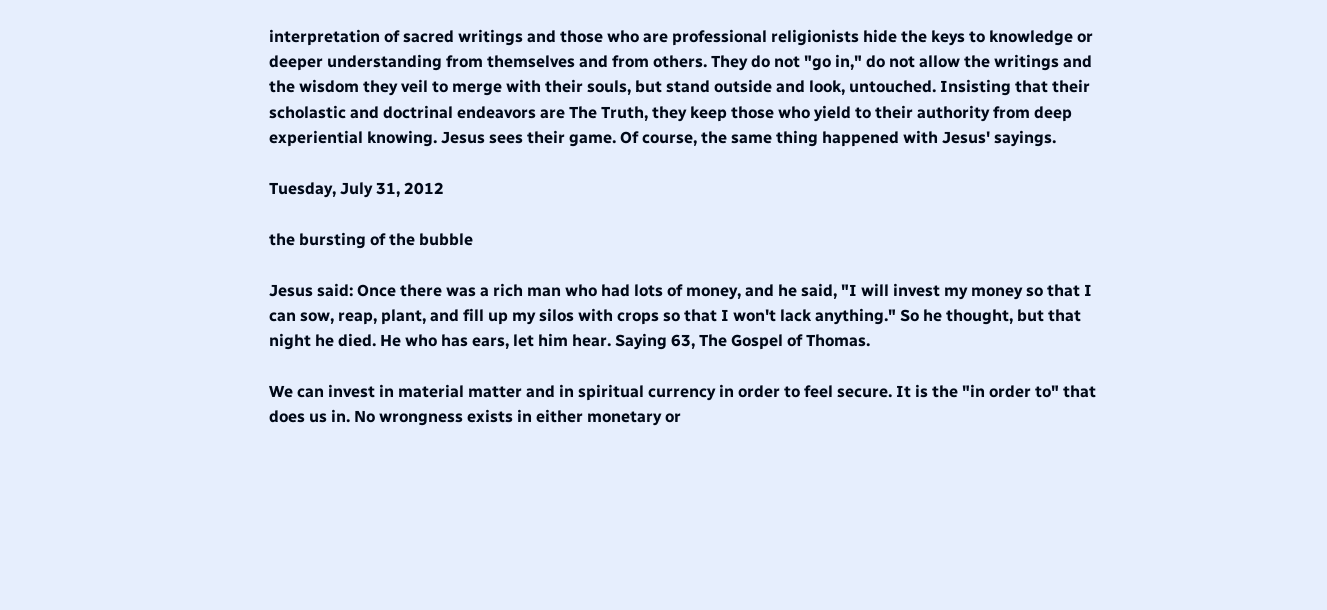interpretation of sacred writings and those who are professional religionists hide the keys to knowledge or deeper understanding from themselves and from others. They do not "go in," do not allow the writings and the wisdom they veil to merge with their souls, but stand outside and look, untouched. Insisting that their scholastic and doctrinal endeavors are The Truth, they keep those who yield to their authority from deep experiential knowing. Jesus sees their game. Of course, the same thing happened with Jesus' sayings.

Tuesday, July 31, 2012

the bursting of the bubble

Jesus said: Once there was a rich man who had lots of money, and he said, "I will invest my money so that I can sow, reap, plant, and fill up my silos with crops so that I won't lack anything." So he thought, but that night he died. He who has ears, let him hear. Saying 63, The Gospel of Thomas.

We can invest in material matter and in spiritual currency in order to feel secure. It is the "in order to" that does us in. No wrongness exists in either monetary or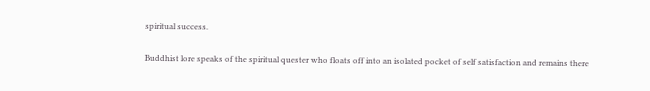spiritual success.

Buddhist lore speaks of the spiritual quester who floats off into an isolated pocket of self satisfaction and remains there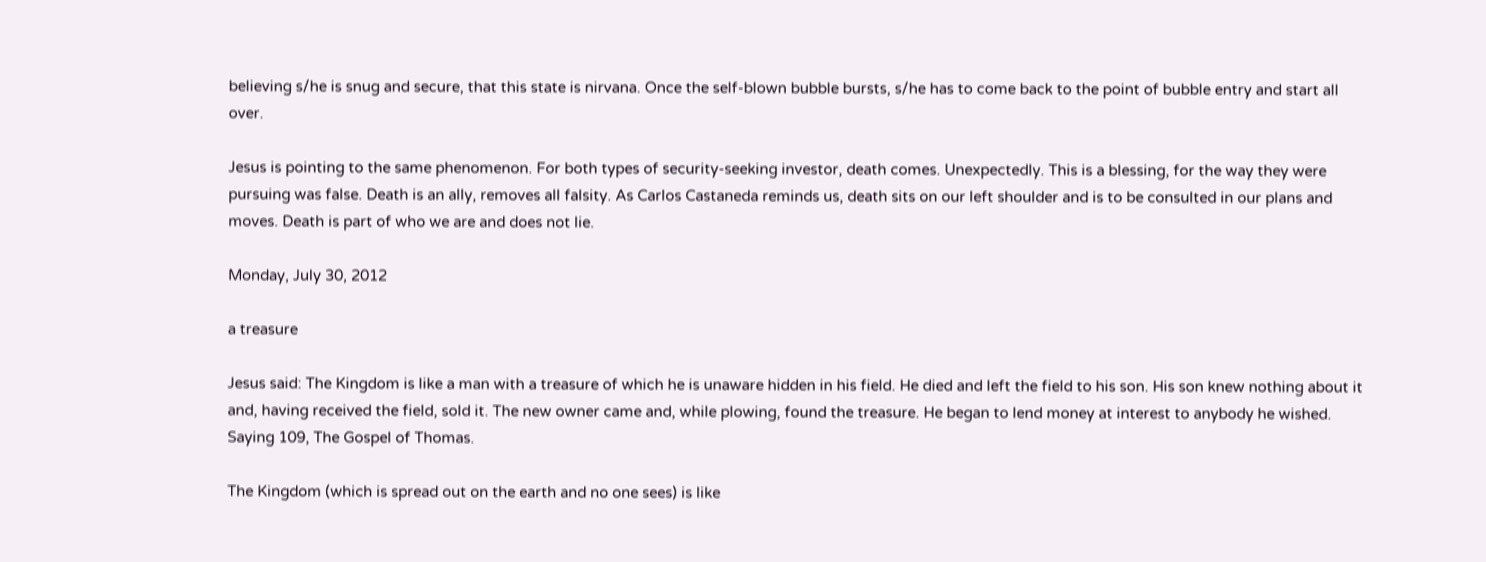believing s/he is snug and secure, that this state is nirvana. Once the self-blown bubble bursts, s/he has to come back to the point of bubble entry and start all over.

Jesus is pointing to the same phenomenon. For both types of security-seeking investor, death comes. Unexpectedly. This is a blessing, for the way they were pursuing was false. Death is an ally, removes all falsity. As Carlos Castaneda reminds us, death sits on our left shoulder and is to be consulted in our plans and moves. Death is part of who we are and does not lie.

Monday, July 30, 2012

a treasure

Jesus said: The Kingdom is like a man with a treasure of which he is unaware hidden in his field. He died and left the field to his son. His son knew nothing about it and, having received the field, sold it. The new owner came and, while plowing, found the treasure. He began to lend money at interest to anybody he wished. Saying 109, The Gospel of Thomas.

The Kingdom (which is spread out on the earth and no one sees) is like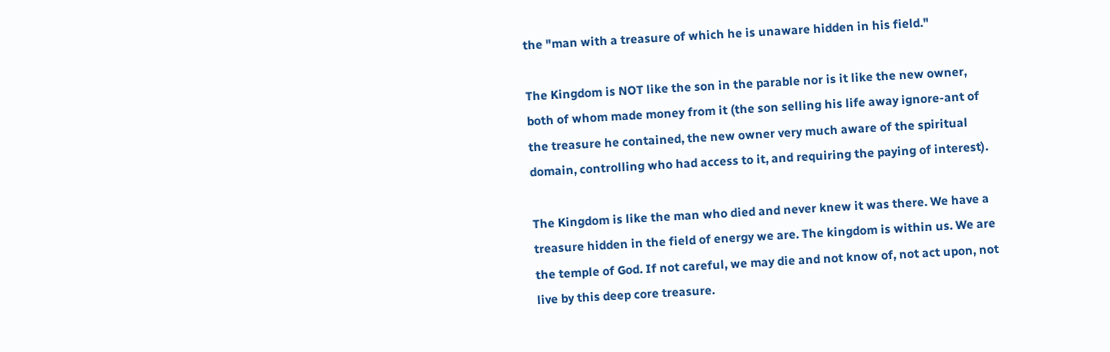the "man with a treasure of which he is unaware hidden in his field."

The Kingdom is NOT like the son in the parable nor is it like the new owner, both of whom made money from it (the son selling his life away ignore-ant of the treasure he contained, the new owner very much aware of the spiritual domain, controlling who had access to it, and requiring the paying of interest).

The Kingdom is like the man who died and never knew it was there. We have a treasure hidden in the field of energy we are. The kingdom is within us. We are the temple of God. If not careful, we may die and not know of, not act upon, not live by this deep core treasure.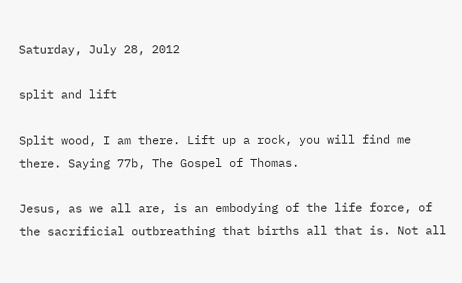Saturday, July 28, 2012

split and lift

Split wood, I am there. Lift up a rock, you will find me there. Saying 77b, The Gospel of Thomas.

Jesus, as we all are, is an embodying of the life force, of the sacrificial outbreathing that births all that is. Not all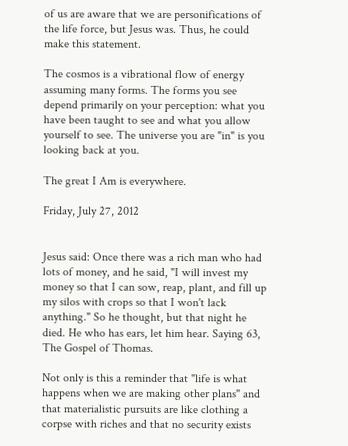of us are aware that we are personifications of the life force, but Jesus was. Thus, he could make this statement.

The cosmos is a vibrational flow of energy assuming many forms. The forms you see depend primarily on your perception: what you have been taught to see and what you allow yourself to see. The universe you are "in" is you looking back at you.

The great I Am is everywhere.

Friday, July 27, 2012


Jesus said: Once there was a rich man who had lots of money, and he said, "I will invest my money so that I can sow, reap, plant, and fill up my silos with crops so that I won't lack anything." So he thought, but that night he died. He who has ears, let him hear. Saying 63, The Gospel of Thomas.

Not only is this a reminder that "life is what happens when we are making other plans" and that materialistic pursuits are like clothing a corpse with riches and that no security exists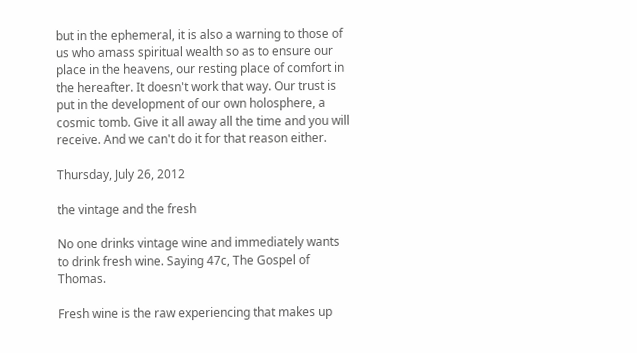but in the ephemeral, it is also a warning to those of us who amass spiritual wealth so as to ensure our place in the heavens, our resting place of comfort in the hereafter. It doesn't work that way. Our trust is put in the development of our own holosphere, a cosmic tomb. Give it all away all the time and you will receive. And we can't do it for that reason either.

Thursday, July 26, 2012

the vintage and the fresh

No one drinks vintage wine and immediately wants to drink fresh wine. Saying 47c, The Gospel of Thomas.

Fresh wine is the raw experiencing that makes up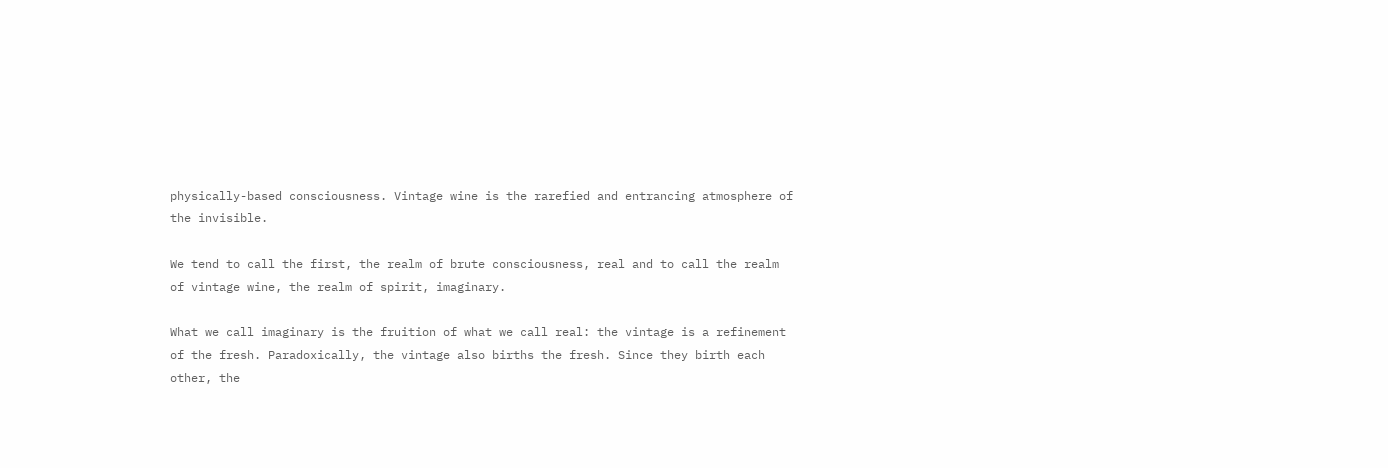physically-based consciousness. Vintage wine is the rarefied and entrancing atmosphere of the invisible.

We tend to call the first, the realm of brute consciousness, real and to call the realm of vintage wine, the realm of spirit, imaginary.

What we call imaginary is the fruition of what we call real: the vintage is a refinement of the fresh. Paradoxically, the vintage also births the fresh. Since they birth each other, the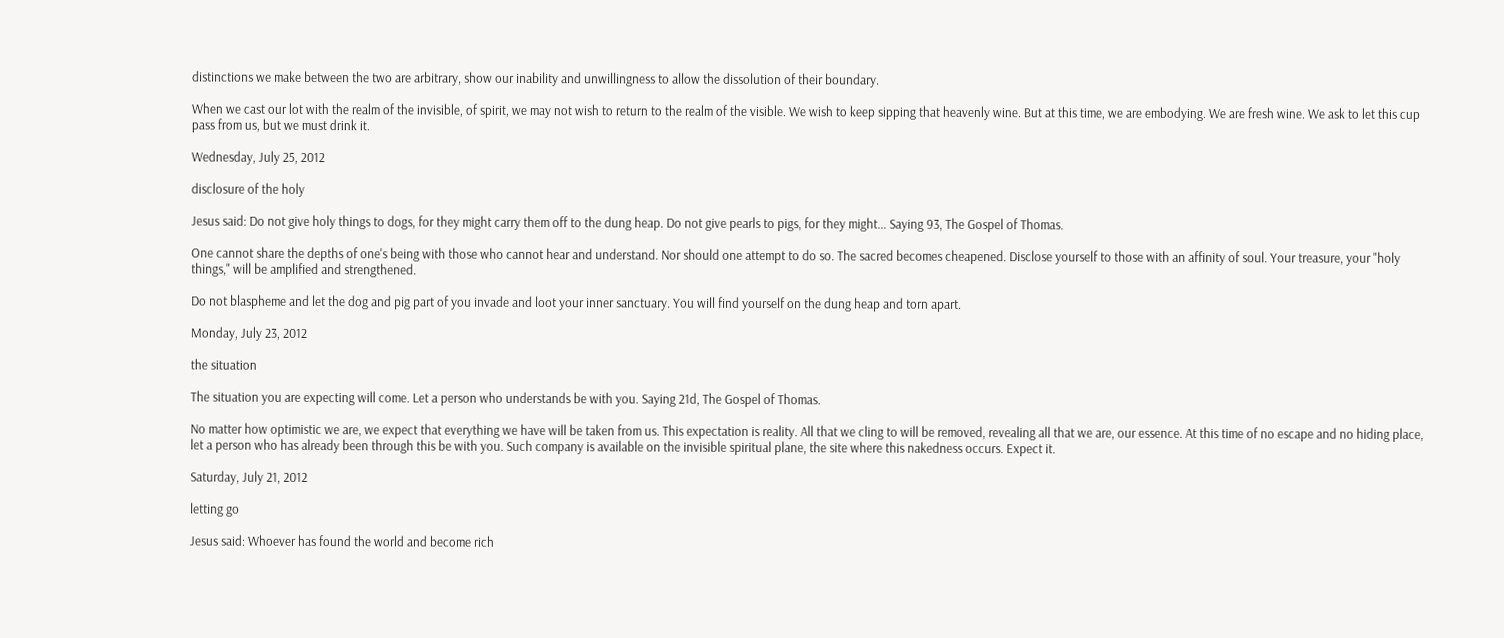distinctions we make between the two are arbitrary, show our inability and unwillingness to allow the dissolution of their boundary.

When we cast our lot with the realm of the invisible, of spirit, we may not wish to return to the realm of the visible. We wish to keep sipping that heavenly wine. But at this time, we are embodying. We are fresh wine. We ask to let this cup pass from us, but we must drink it.

Wednesday, July 25, 2012

disclosure of the holy

Jesus said: Do not give holy things to dogs, for they might carry them off to the dung heap. Do not give pearls to pigs, for they might... Saying 93, The Gospel of Thomas.

One cannot share the depths of one's being with those who cannot hear and understand. Nor should one attempt to do so. The sacred becomes cheapened. Disclose yourself to those with an affinity of soul. Your treasure, your "holy things," will be amplified and strengthened.

Do not blaspheme and let the dog and pig part of you invade and loot your inner sanctuary. You will find yourself on the dung heap and torn apart.

Monday, July 23, 2012

the situation

The situation you are expecting will come. Let a person who understands be with you. Saying 21d, The Gospel of Thomas.

No matter how optimistic we are, we expect that everything we have will be taken from us. This expectation is reality. All that we cling to will be removed, revealing all that we are, our essence. At this time of no escape and no hiding place, let a person who has already been through this be with you. Such company is available on the invisible spiritual plane, the site where this nakedness occurs. Expect it.

Saturday, July 21, 2012

letting go

Jesus said: Whoever has found the world and become rich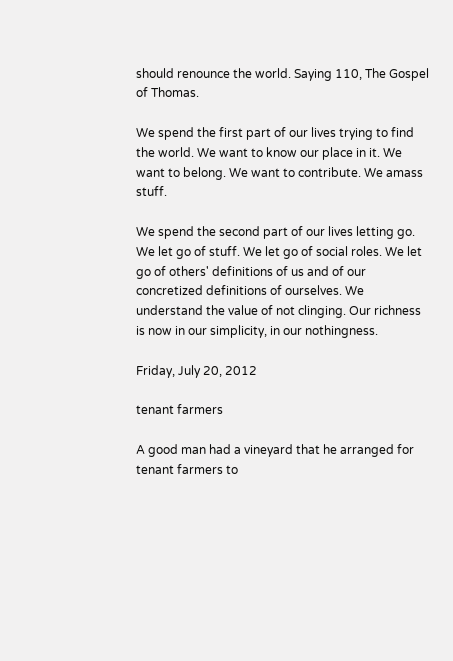should renounce the world. Saying 110, The Gospel of Thomas.

We spend the first part of our lives trying to find the world. We want to know our place in it. We want to belong. We want to contribute. We amass stuff.

We spend the second part of our lives letting go. We let go of stuff. We let go of social roles. We let go of others' definitions of us and of our concretized definitions of ourselves. We understand the value of not clinging. Our richness is now in our simplicity, in our nothingness.

Friday, July 20, 2012

tenant farmers

A good man had a vineyard that he arranged for tenant farmers to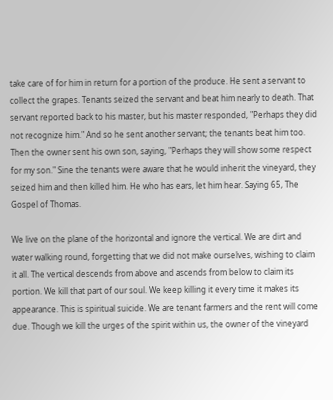take care of for him in return for a portion of the produce. He sent a servant to collect the grapes. Tenants seized the servant and beat him nearly to death. That servant reported back to his master, but his master responded, "Perhaps they did not recognize him." And so he sent another servant; the tenants beat him too. Then the owner sent his own son, saying, "Perhaps they will show some respect for my son." Sine the tenants were aware that he would inherit the vineyard, they seized him and then killed him. He who has ears, let him hear. Saying 65, The Gospel of Thomas.

We live on the plane of the horizontal and ignore the vertical. We are dirt and water walking round, forgetting that we did not make ourselves, wishing to claim it all. The vertical descends from above and ascends from below to claim its portion. We kill that part of our soul. We keep killing it every time it makes its appearance. This is spiritual suicide. We are tenant farmers and the rent will come due. Though we kill the urges of the spirit within us, the owner of the vineyard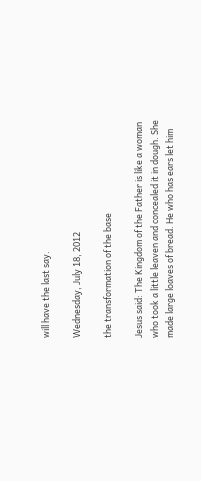will have the last say.

Wednesday, July 18, 2012

the transformation of the base

Jesus said: The Kingdom of the Father is like a woman who took a little leaven and concealed it in dough. She made large loaves of bread. He who has ears let him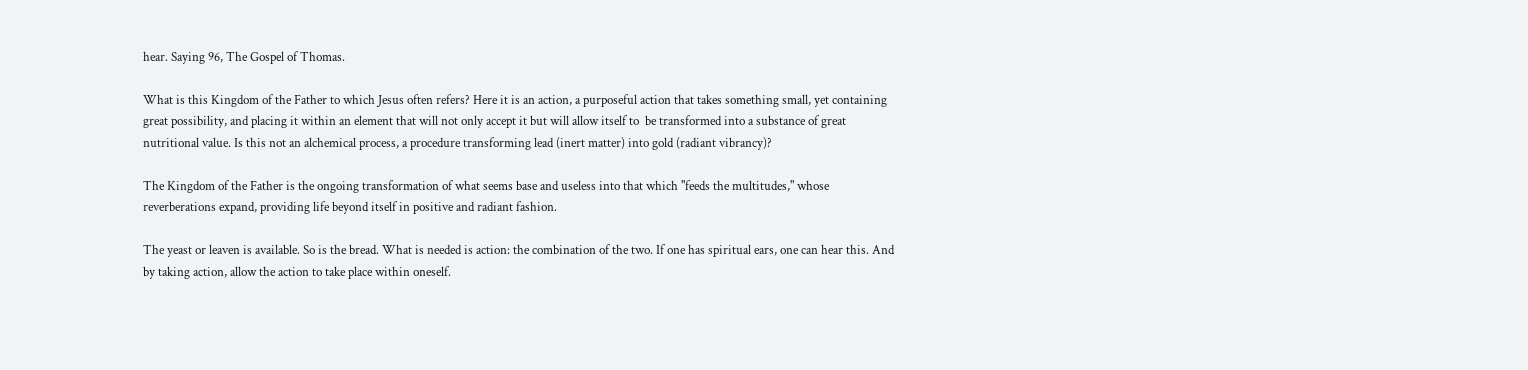hear. Saying 96, The Gospel of Thomas.

What is this Kingdom of the Father to which Jesus often refers? Here it is an action, a purposeful action that takes something small, yet containing great possibility, and placing it within an element that will not only accept it but will allow itself to  be transformed into a substance of great nutritional value. Is this not an alchemical process, a procedure transforming lead (inert matter) into gold (radiant vibrancy)?

The Kingdom of the Father is the ongoing transformation of what seems base and useless into that which "feeds the multitudes," whose reverberations expand, providing life beyond itself in positive and radiant fashion.

The yeast or leaven is available. So is the bread. What is needed is action: the combination of the two. If one has spiritual ears, one can hear this. And by taking action, allow the action to take place within oneself.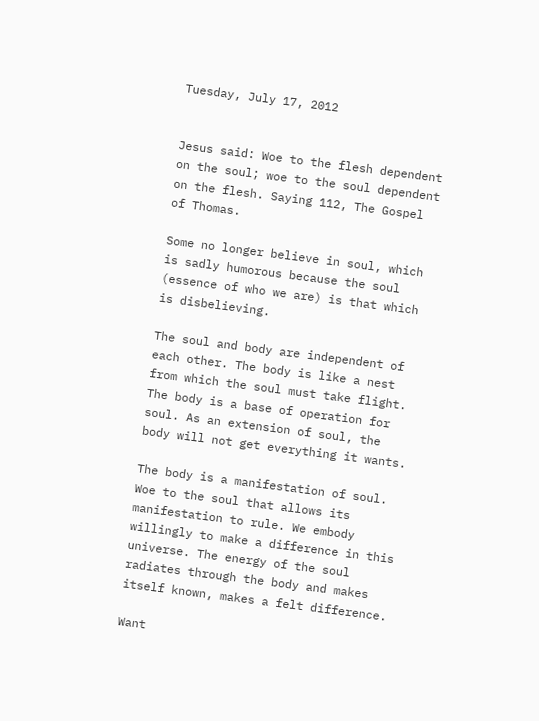Tuesday, July 17, 2012


Jesus said: Woe to the flesh dependent on the soul; woe to the soul dependent on the flesh. Saying 112, The Gospel of Thomas.

Some no longer believe in soul, which is sadly humorous because the soul (essence of who we are) is that which is disbelieving.

The soul and body are independent of each other. The body is like a nest from which the soul must take flight. The body is a base of operation for soul. As an extension of soul, the body will not get everything it wants.

The body is a manifestation of soul. Woe to the soul that allows its manifestation to rule. We embody willingly to make a difference in this universe. The energy of the soul radiates through the body and makes itself known, makes a felt difference.

Want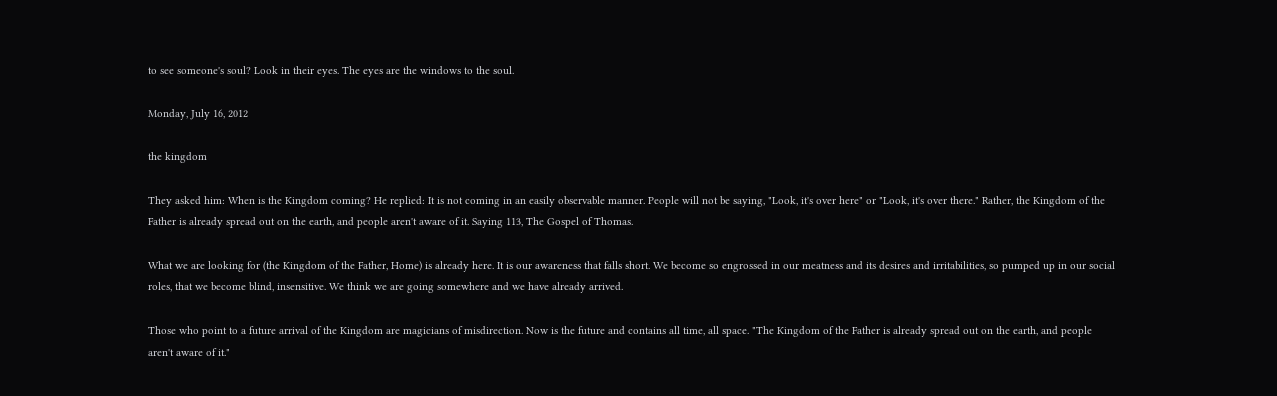to see someone's soul? Look in their eyes. The eyes are the windows to the soul.

Monday, July 16, 2012

the kingdom

They asked him: When is the Kingdom coming? He replied: It is not coming in an easily observable manner. People will not be saying, "Look, it's over here" or "Look, it's over there." Rather, the Kingdom of the Father is already spread out on the earth, and people aren't aware of it. Saying 113, The Gospel of Thomas.

What we are looking for (the Kingdom of the Father, Home) is already here. It is our awareness that falls short. We become so engrossed in our meatness and its desires and irritabilities, so pumped up in our social roles, that we become blind, insensitive. We think we are going somewhere and we have already arrived.

Those who point to a future arrival of the Kingdom are magicians of misdirection. Now is the future and contains all time, all space. "The Kingdom of the Father is already spread out on the earth, and people aren't aware of it."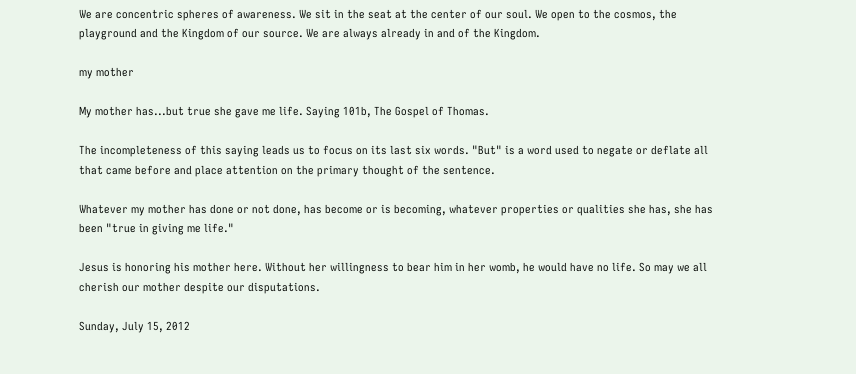We are concentric spheres of awareness. We sit in the seat at the center of our soul. We open to the cosmos, the playground and the Kingdom of our source. We are always already in and of the Kingdom.

my mother

My mother has...but true she gave me life. Saying 101b, The Gospel of Thomas.

The incompleteness of this saying leads us to focus on its last six words. "But" is a word used to negate or deflate all that came before and place attention on the primary thought of the sentence.

Whatever my mother has done or not done, has become or is becoming, whatever properties or qualities she has, she has been "true in giving me life."

Jesus is honoring his mother here. Without her willingness to bear him in her womb, he would have no life. So may we all cherish our mother despite our disputations.

Sunday, July 15, 2012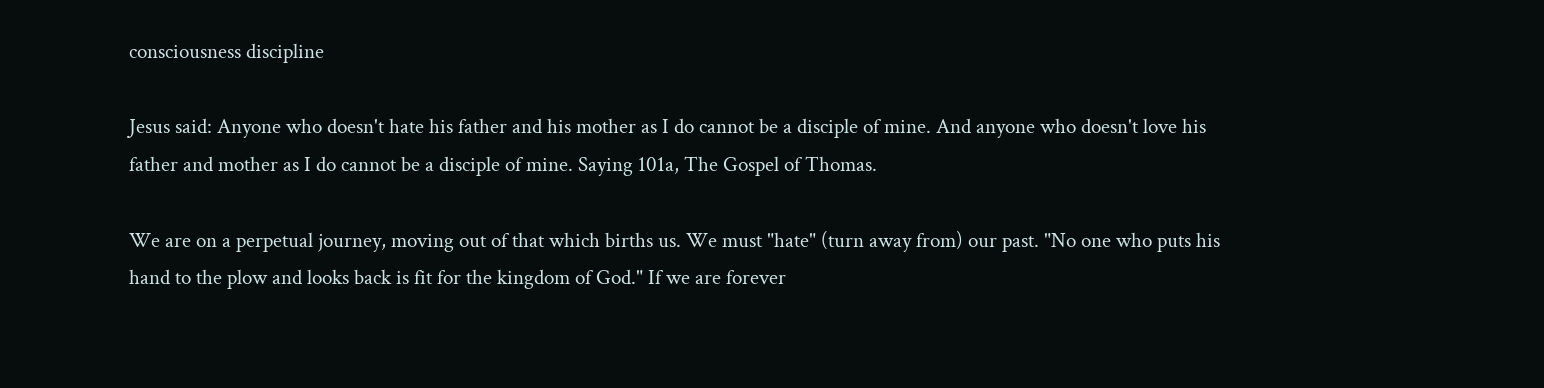consciousness discipline

Jesus said: Anyone who doesn't hate his father and his mother as I do cannot be a disciple of mine. And anyone who doesn't love his father and mother as I do cannot be a disciple of mine. Saying 101a, The Gospel of Thomas.

We are on a perpetual journey, moving out of that which births us. We must "hate" (turn away from) our past. "No one who puts his hand to the plow and looks back is fit for the kingdom of God." If we are forever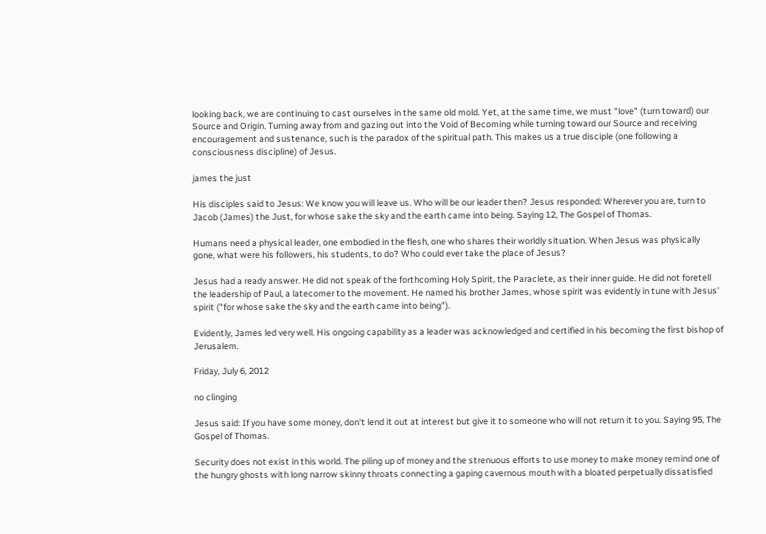looking back, we are continuing to cast ourselves in the same old mold. Yet, at the same time, we must "love" (turn toward) our Source and Origin. Turning away from and gazing out into the Void of Becoming while turning toward our Source and receiving encouragement and sustenance, such is the paradox of the spiritual path. This makes us a true disciple (one following a consciousness discipline) of Jesus.

james the just

His disciples said to Jesus: We know you will leave us. Who will be our leader then? Jesus responded: Wherever you are, turn to Jacob (James) the Just, for whose sake the sky and the earth came into being. Saying 12, The Gospel of Thomas.

Humans need a physical leader, one embodied in the flesh, one who shares their worldly situation. When Jesus was physically gone, what were his followers, his students, to do? Who could ever take the place of Jesus?

Jesus had a ready answer. He did not speak of the forthcoming Holy Spirit, the Paraclete, as their inner guide. He did not foretell the leadership of Paul, a latecomer to the movement. He named his brother James, whose spirit was evidently in tune with Jesus' spirit ("for whose sake the sky and the earth came into being").

Evidently, James led very well. His ongoing capability as a leader was acknowledged and certified in his becoming the first bishop of Jerusalem.

Friday, July 6, 2012

no clinging

Jesus said: If you have some money, don't lend it out at interest but give it to someone who will not return it to you. Saying 95, The Gospel of Thomas.

Security does not exist in this world. The piling up of money and the strenuous efforts to use money to make money remind one of the hungry ghosts with long narrow skinny throats connecting a gaping cavernous mouth with a bloated perpetually dissatisfied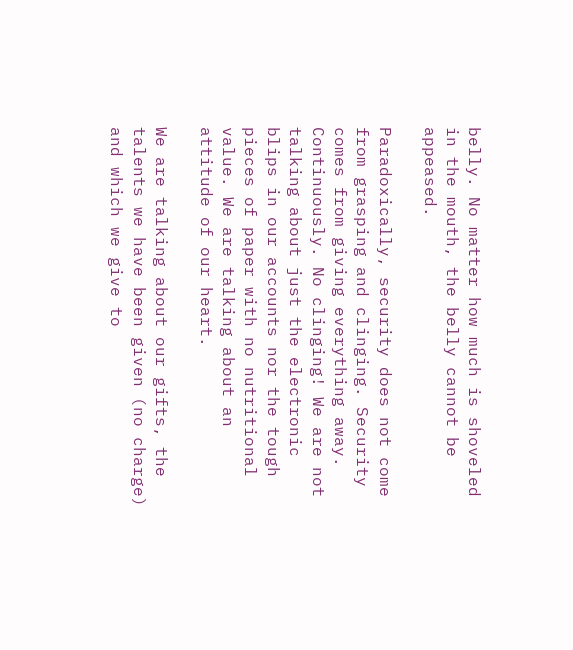belly. No matter how much is shoveled in the mouth, the belly cannot be appeased.

Paradoxically, security does not come from grasping and clinging. Security comes from giving everything away. Continuously. No clinging! We are not talking about just the electronic blips in our accounts nor the tough pieces of paper with no nutritional value. We are talking about an attitude of our heart.

We are talking about our gifts, the talents we have been given (no charge) and which we give to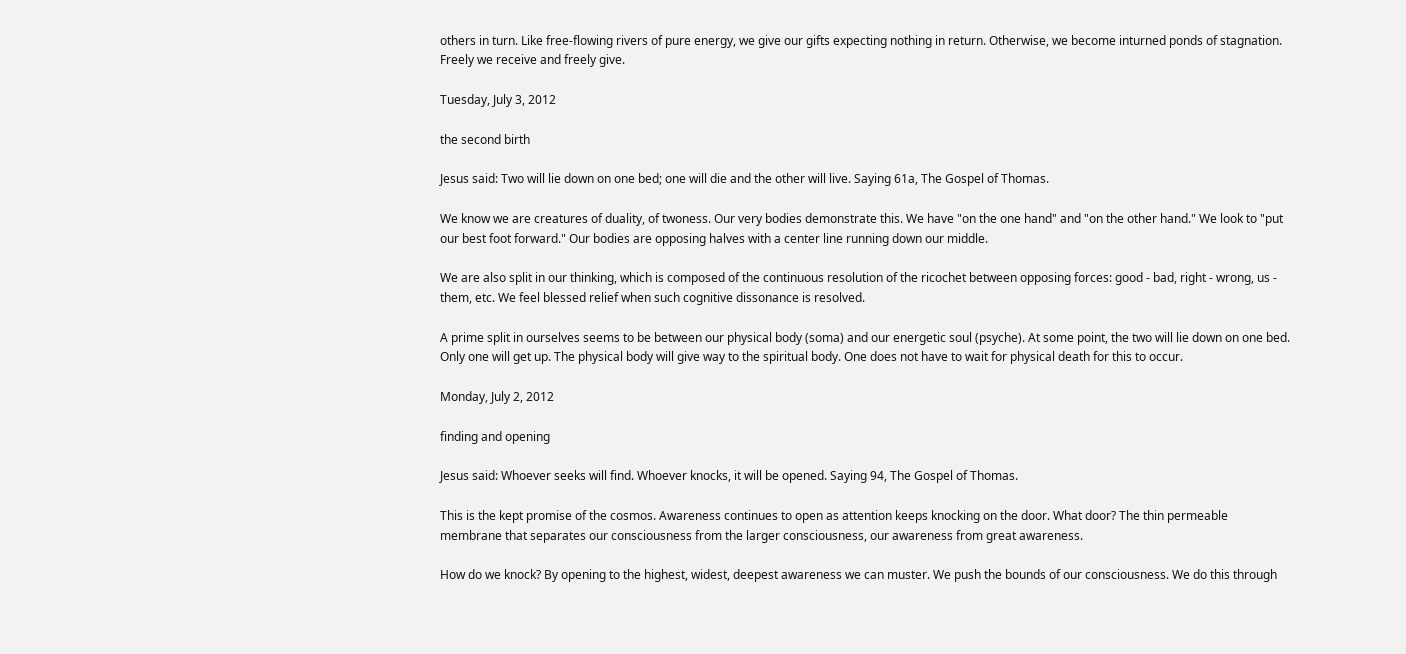others in turn. Like free-flowing rivers of pure energy, we give our gifts expecting nothing in return. Otherwise, we become inturned ponds of stagnation. Freely we receive and freely give.

Tuesday, July 3, 2012

the second birth

Jesus said: Two will lie down on one bed; one will die and the other will live. Saying 61a, The Gospel of Thomas.

We know we are creatures of duality, of twoness. Our very bodies demonstrate this. We have "on the one hand" and "on the other hand." We look to "put our best foot forward." Our bodies are opposing halves with a center line running down our middle.

We are also split in our thinking, which is composed of the continuous resolution of the ricochet between opposing forces: good - bad, right - wrong, us - them, etc. We feel blessed relief when such cognitive dissonance is resolved.

A prime split in ourselves seems to be between our physical body (soma) and our energetic soul (psyche). At some point, the two will lie down on one bed. Only one will get up. The physical body will give way to the spiritual body. One does not have to wait for physical death for this to occur.

Monday, July 2, 2012

finding and opening

Jesus said: Whoever seeks will find. Whoever knocks, it will be opened. Saying 94, The Gospel of Thomas.

This is the kept promise of the cosmos. Awareness continues to open as attention keeps knocking on the door. What door? The thin permeable membrane that separates our consciousness from the larger consciousness, our awareness from great awareness.

How do we knock? By opening to the highest, widest, deepest awareness we can muster. We push the bounds of our consciousness. We do this through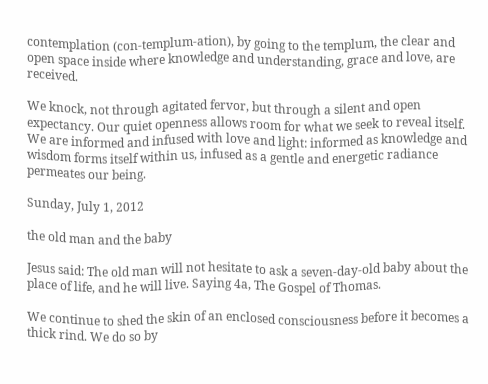contemplation (con-templum-ation), by going to the templum, the clear and open space inside where knowledge and understanding, grace and love, are received.

We knock, not through agitated fervor, but through a silent and open expectancy. Our quiet openness allows room for what we seek to reveal itself. We are informed and infused with love and light: informed as knowledge and wisdom forms itself within us, infused as a gentle and energetic radiance permeates our being.

Sunday, July 1, 2012

the old man and the baby

Jesus said: The old man will not hesitate to ask a seven-day-old baby about the place of life, and he will live. Saying 4a, The Gospel of Thomas.

We continue to shed the skin of an enclosed consciousness before it becomes a thick rind. We do so by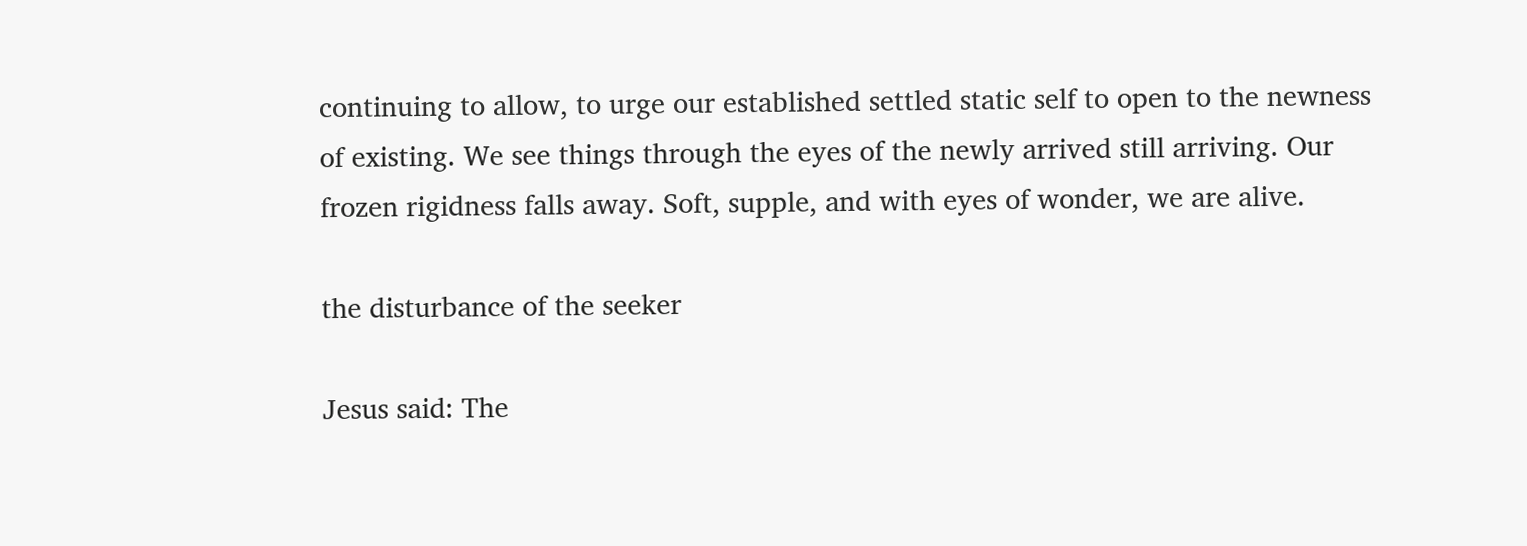continuing to allow, to urge our established settled static self to open to the newness of existing. We see things through the eyes of the newly arrived still arriving. Our frozen rigidness falls away. Soft, supple, and with eyes of wonder, we are alive.

the disturbance of the seeker

Jesus said: The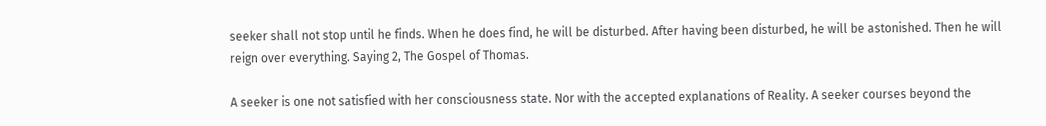seeker shall not stop until he finds. When he does find, he will be disturbed. After having been disturbed, he will be astonished. Then he will reign over everything. Saying 2, The Gospel of Thomas.

A seeker is one not satisfied with her consciousness state. Nor with the accepted explanations of Reality. A seeker courses beyond the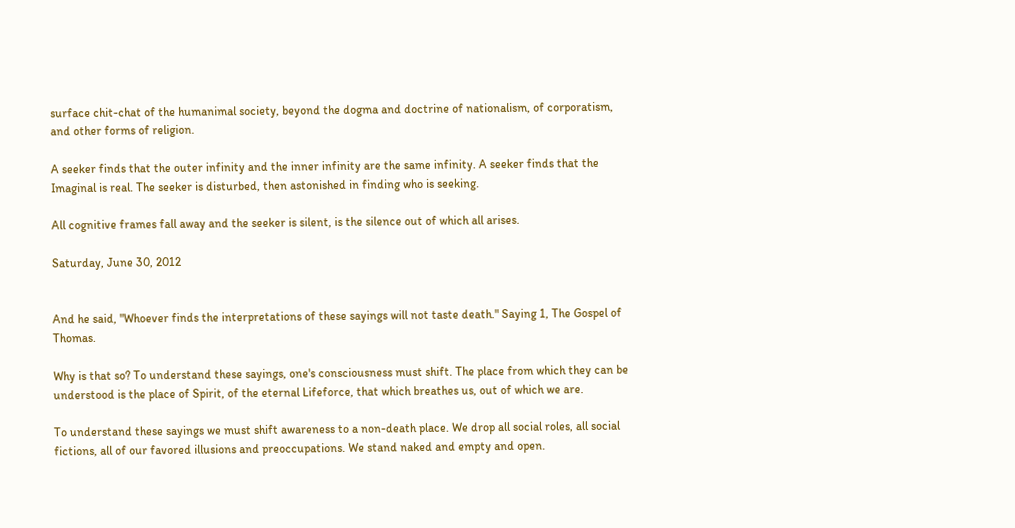surface chit-chat of the humanimal society, beyond the dogma and doctrine of nationalism, of corporatism,  and other forms of religion.

A seeker finds that the outer infinity and the inner infinity are the same infinity. A seeker finds that the Imaginal is real. The seeker is disturbed, then astonished in finding who is seeking.

All cognitive frames fall away and the seeker is silent, is the silence out of which all arises.

Saturday, June 30, 2012


And he said, "Whoever finds the interpretations of these sayings will not taste death." Saying 1, The Gospel of Thomas.

Why is that so? To understand these sayings, one's consciousness must shift. The place from which they can be understood is the place of Spirit, of the eternal Lifeforce, that which breathes us, out of which we are.

To understand these sayings we must shift awareness to a non-death place. We drop all social roles, all social fictions, all of our favored illusions and preoccupations. We stand naked and empty and open.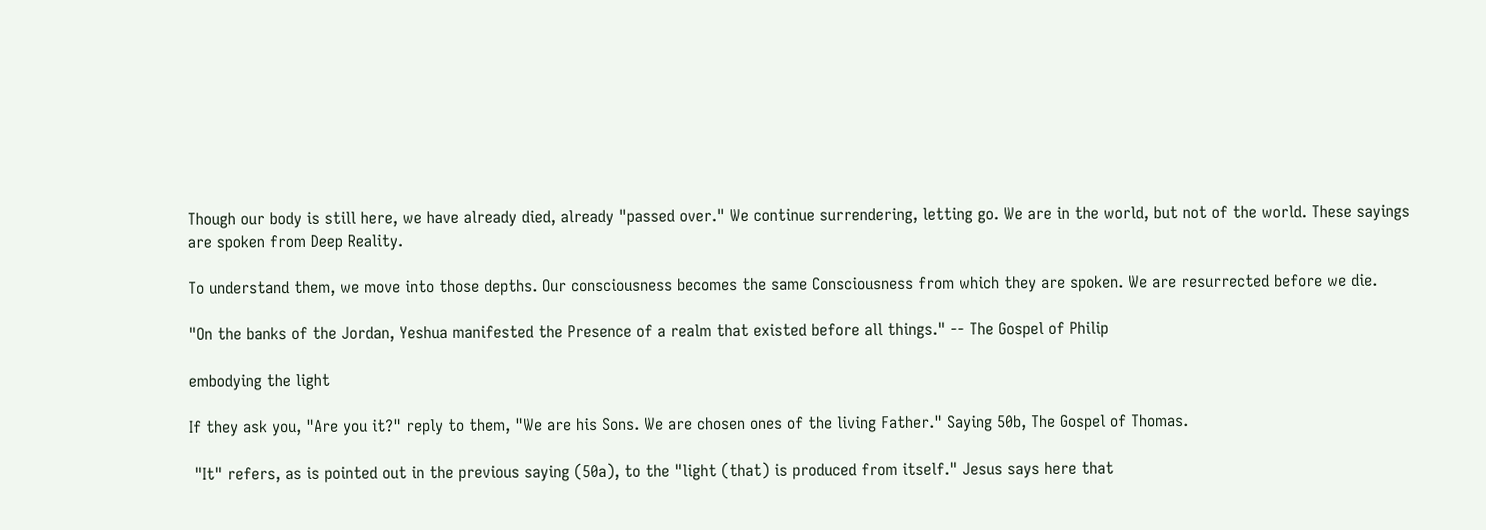Though our body is still here, we have already died, already "passed over." We continue surrendering, letting go. We are in the world, but not of the world. These sayings are spoken from Deep Reality.

To understand them, we move into those depths. Our consciousness becomes the same Consciousness from which they are spoken. We are resurrected before we die.

"On the banks of the Jordan, Yeshua manifested the Presence of a realm that existed before all things." -- The Gospel of Philip

embodying the light

If they ask you, "Are you it?" reply to them, "We are his Sons. We are chosen ones of the living Father." Saying 50b, The Gospel of Thomas.

 "It" refers, as is pointed out in the previous saying (50a), to the "light (that) is produced from itself." Jesus says here that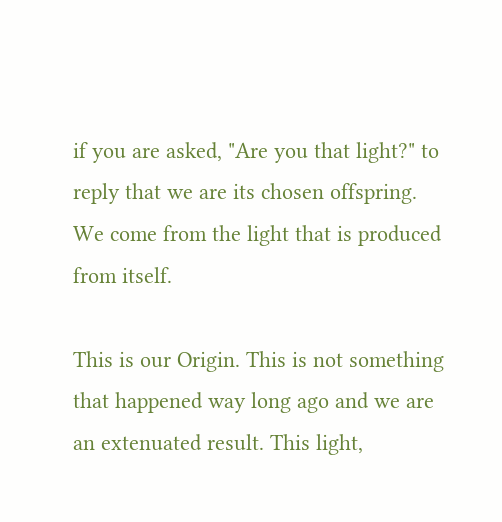if you are asked, "Are you that light?" to reply that we are its chosen offspring. We come from the light that is produced from itself.

This is our Origin. This is not something that happened way long ago and we are an extenuated result. This light,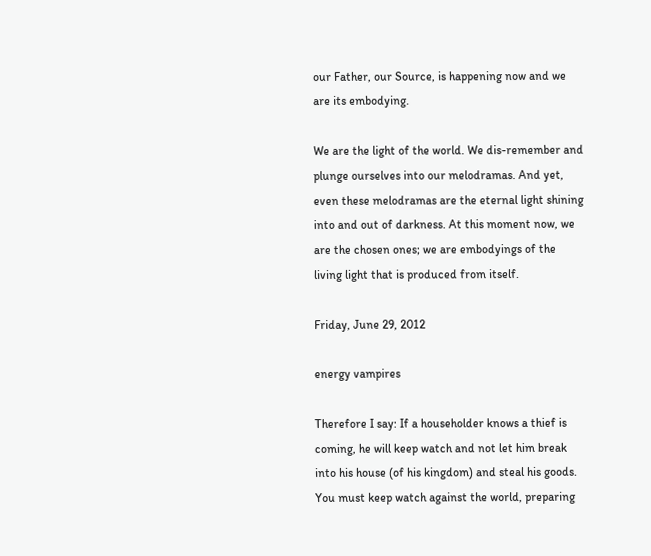our Father, our Source, is happening now and we are its embodying.

We are the light of the world. We dis-remember and plunge ourselves into our melodramas. And yet, even these melodramas are the eternal light shining into and out of darkness. At this moment now, we are the chosen ones; we are embodyings of the living light that is produced from itself.

Friday, June 29, 2012

energy vampires

Therefore I say: If a householder knows a thief is coming, he will keep watch and not let him break into his house (of his kingdom) and steal his goods. You must keep watch against the world, preparing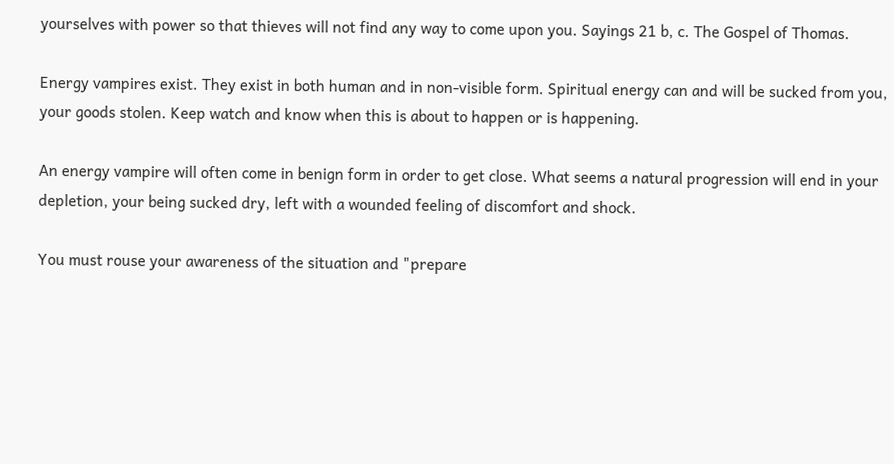yourselves with power so that thieves will not find any way to come upon you. Sayings 21 b, c. The Gospel of Thomas.

Energy vampires exist. They exist in both human and in non-visible form. Spiritual energy can and will be sucked from you, your goods stolen. Keep watch and know when this is about to happen or is happening.

An energy vampire will often come in benign form in order to get close. What seems a natural progression will end in your depletion, your being sucked dry, left with a wounded feeling of discomfort and shock.

You must rouse your awareness of the situation and "prepare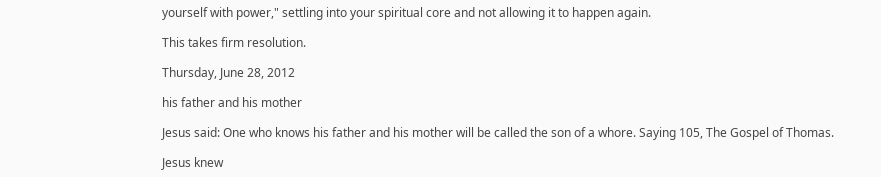yourself with power," settling into your spiritual core and not allowing it to happen again.

This takes firm resolution.

Thursday, June 28, 2012

his father and his mother

Jesus said: One who knows his father and his mother will be called the son of a whore. Saying 105, The Gospel of Thomas.

Jesus knew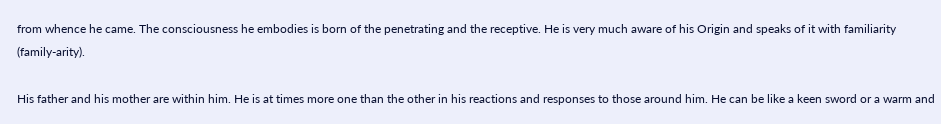from whence he came. The consciousness he embodies is born of the penetrating and the receptive. He is very much aware of his Origin and speaks of it with familiarity (family-arity).

His father and his mother are within him. He is at times more one than the other in his reactions and responses to those around him. He can be like a keen sword or a warm and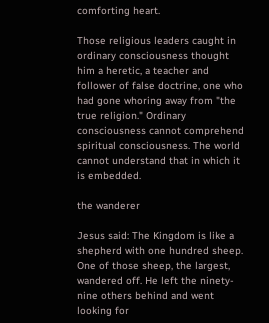comforting heart.

Those religious leaders caught in ordinary consciousness thought him a heretic, a teacher and follower of false doctrine, one who had gone whoring away from "the true religion." Ordinary consciousness cannot comprehend spiritual consciousness. The world cannot understand that in which it is embedded.

the wanderer

Jesus said: The Kingdom is like a shepherd with one hundred sheep. One of those sheep, the largest, wandered off. He left the ninety-nine others behind and went looking for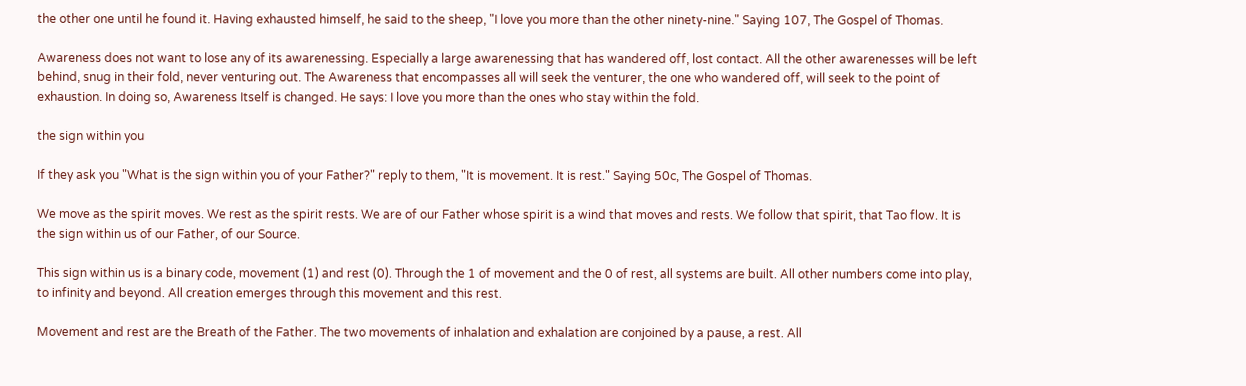the other one until he found it. Having exhausted himself, he said to the sheep, "I love you more than the other ninety-nine." Saying 107, The Gospel of Thomas.

Awareness does not want to lose any of its awarenessing. Especially a large awarenessing that has wandered off, lost contact. All the other awarenesses will be left behind, snug in their fold, never venturing out. The Awareness that encompasses all will seek the venturer, the one who wandered off, will seek to the point of exhaustion. In doing so, Awareness Itself is changed. He says: I love you more than the ones who stay within the fold.

the sign within you

If they ask you "What is the sign within you of your Father?" reply to them, "It is movement. It is rest." Saying 50c, The Gospel of Thomas.

We move as the spirit moves. We rest as the spirit rests. We are of our Father whose spirit is a wind that moves and rests. We follow that spirit, that Tao flow. It is the sign within us of our Father, of our Source.

This sign within us is a binary code, movement (1) and rest (0). Through the 1 of movement and the 0 of rest, all systems are built. All other numbers come into play, to infinity and beyond. All creation emerges through this movement and this rest.

Movement and rest are the Breath of the Father. The two movements of inhalation and exhalation are conjoined by a pause, a rest. All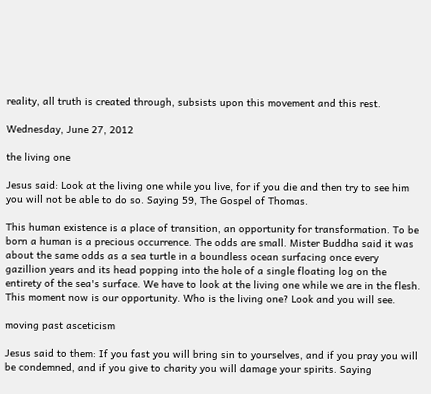reality, all truth is created through, subsists upon this movement and this rest.

Wednesday, June 27, 2012

the living one

Jesus said: Look at the living one while you live, for if you die and then try to see him you will not be able to do so. Saying 59, The Gospel of Thomas.

This human existence is a place of transition, an opportunity for transformation. To be born a human is a precious occurrence. The odds are small. Mister Buddha said it was about the same odds as a sea turtle in a boundless ocean surfacing once every gazillion years and its head popping into the hole of a single floating log on the entirety of the sea's surface. We have to look at the living one while we are in the flesh. This moment now is our opportunity. Who is the living one? Look and you will see.

moving past asceticism

Jesus said to them: If you fast you will bring sin to yourselves, and if you pray you will be condemned, and if you give to charity you will damage your spirits. Saying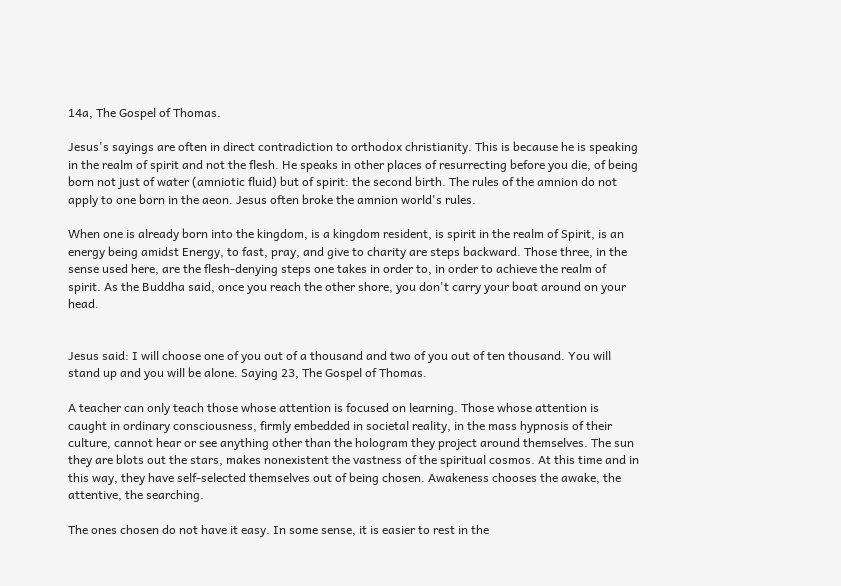14a, The Gospel of Thomas.

Jesus's sayings are often in direct contradiction to orthodox christianity. This is because he is speaking in the realm of spirit and not the flesh. He speaks in other places of resurrecting before you die, of being born not just of water (amniotic fluid) but of spirit: the second birth. The rules of the amnion do not apply to one born in the aeon. Jesus often broke the amnion world's rules.

When one is already born into the kingdom, is a kingdom resident, is spirit in the realm of Spirit, is an energy being amidst Energy, to fast, pray, and give to charity are steps backward. Those three, in the sense used here, are the flesh-denying steps one takes in order to, in order to achieve the realm of spirit. As the Buddha said, once you reach the other shore, you don't carry your boat around on your head.


Jesus said: I will choose one of you out of a thousand and two of you out of ten thousand. You will stand up and you will be alone. Saying 23, The Gospel of Thomas.

A teacher can only teach those whose attention is focused on learning. Those whose attention is caught in ordinary consciousness, firmly embedded in societal reality, in the mass hypnosis of their culture, cannot hear or see anything other than the hologram they project around themselves. The sun they are blots out the stars, makes nonexistent the vastness of the spiritual cosmos. At this time and in this way, they have self-selected themselves out of being chosen. Awakeness chooses the awake, the attentive, the searching.

The ones chosen do not have it easy. In some sense, it is easier to rest in the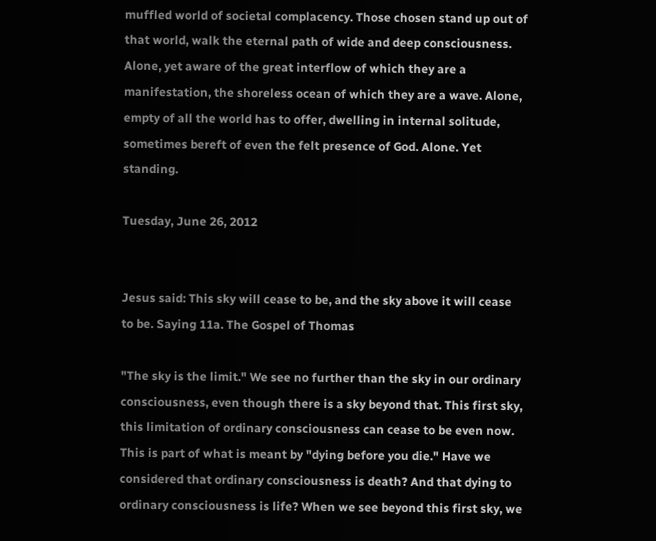muffled world of societal complacency. Those chosen stand up out of that world, walk the eternal path of wide and deep consciousness. Alone, yet aware of the great interflow of which they are a manifestation, the shoreless ocean of which they are a wave. Alone, empty of all the world has to offer, dwelling in internal solitude, sometimes bereft of even the felt presence of God. Alone. Yet standing.

Tuesday, June 26, 2012


Jesus said: This sky will cease to be, and the sky above it will cease to be. Saying 11a. The Gospel of Thomas

"The sky is the limit." We see no further than the sky in our ordinary consciousness, even though there is a sky beyond that. This first sky, this limitation of ordinary consciousness can cease to be even now. This is part of what is meant by "dying before you die." Have we considered that ordinary consciousness is death? And that dying to ordinary consciousness is life? When we see beyond this first sky, we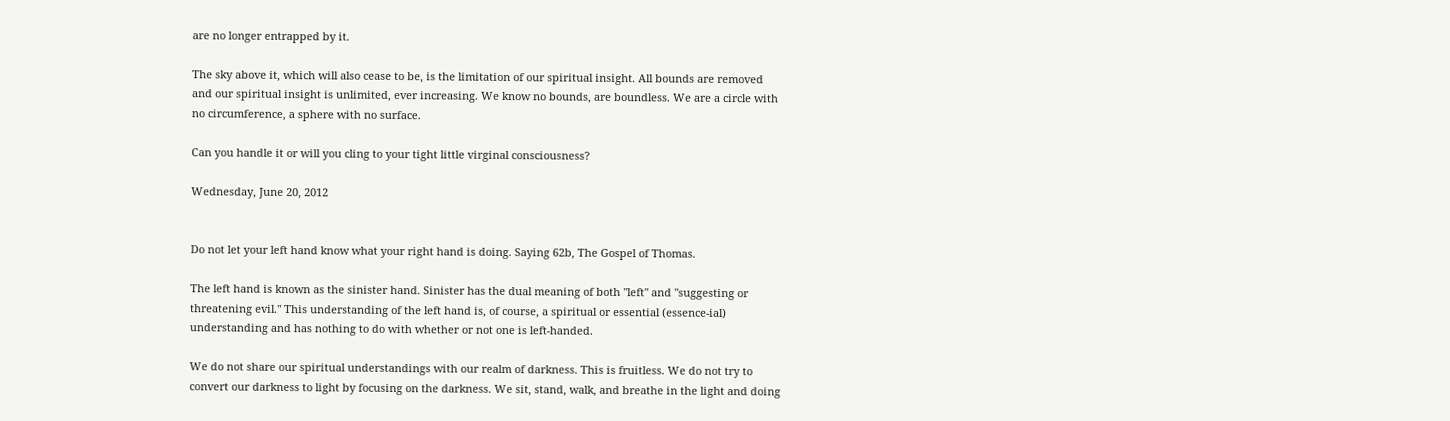are no longer entrapped by it.

The sky above it, which will also cease to be, is the limitation of our spiritual insight. All bounds are removed and our spiritual insight is unlimited, ever increasing. We know no bounds, are boundless. We are a circle with no circumference, a sphere with no surface.

Can you handle it or will you cling to your tight little virginal consciousness?

Wednesday, June 20, 2012


Do not let your left hand know what your right hand is doing. Saying 62b, The Gospel of Thomas.

The left hand is known as the sinister hand. Sinister has the dual meaning of both "left" and "suggesting or threatening evil." This understanding of the left hand is, of course, a spiritual or essential (essence-ial) understanding and has nothing to do with whether or not one is left-handed.

We do not share our spiritual understandings with our realm of darkness. This is fruitless. We do not try to convert our darkness to light by focusing on the darkness. We sit, stand, walk, and breathe in the light and doing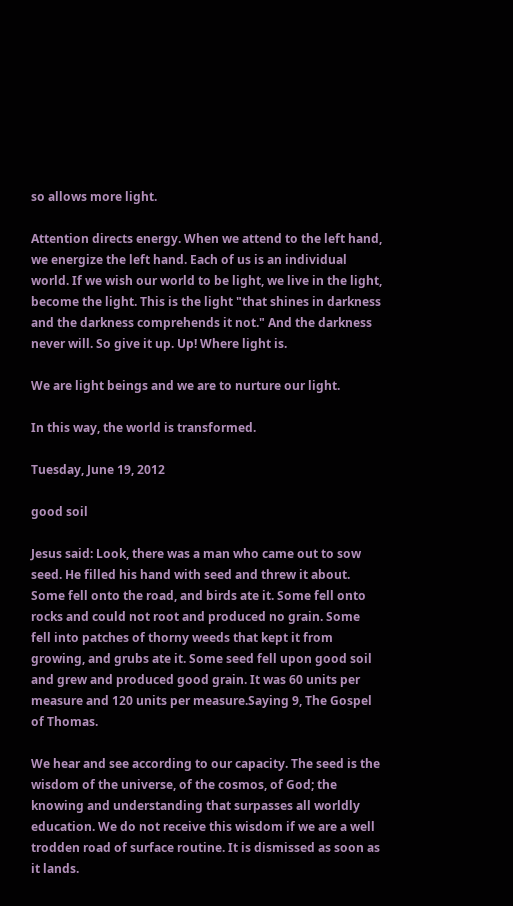so allows more light.

Attention directs energy. When we attend to the left hand, we energize the left hand. Each of us is an individual world. If we wish our world to be light, we live in the light, become the light. This is the light "that shines in darkness and the darkness comprehends it not." And the darkness never will. So give it up. Up! Where light is.

We are light beings and we are to nurture our light.

In this way, the world is transformed.

Tuesday, June 19, 2012

good soil

Jesus said: Look, there was a man who came out to sow seed. He filled his hand with seed and threw it about. Some fell onto the road, and birds ate it. Some fell onto rocks and could not root and produced no grain. Some fell into patches of thorny weeds that kept it from growing, and grubs ate it. Some seed fell upon good soil and grew and produced good grain. It was 60 units per measure and 120 units per measure.Saying 9, The Gospel of Thomas.

We hear and see according to our capacity. The seed is the wisdom of the universe, of the cosmos, of God; the knowing and understanding that surpasses all worldly education. We do not receive this wisdom if we are a well trodden road of surface routine. It is dismissed as soon as it lands.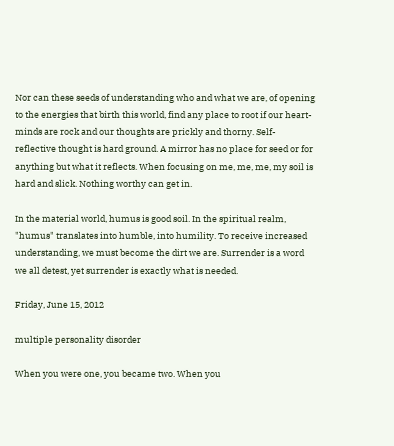Nor can these seeds of understanding who and what we are, of opening to the energies that birth this world, find any place to root if our heart-minds are rock and our thoughts are prickly and thorny. Self-reflective thought is hard ground. A mirror has no place for seed or for anything but what it reflects. When focusing on me, me, me, my soil is hard and slick. Nothing worthy can get in.

In the material world, humus is good soil. In the spiritual realm, "humus" translates into humble, into humility. To receive increased understanding, we must become the dirt we are. Surrender is a word we all detest, yet surrender is exactly what is needed.

Friday, June 15, 2012

multiple personality disorder

When you were one, you became two. When you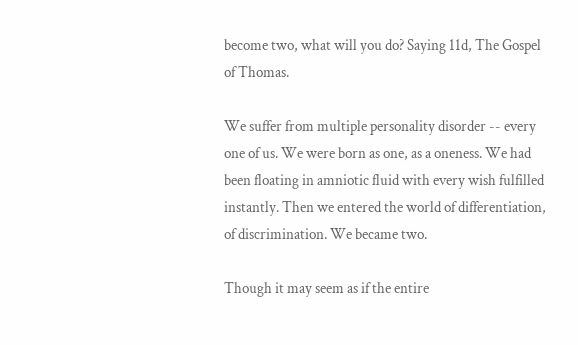become two, what will you do? Saying 11d, The Gospel of Thomas.

We suffer from multiple personality disorder -- every one of us. We were born as one, as a oneness. We had been floating in amniotic fluid with every wish fulfilled instantly. Then we entered the world of differentiation, of discrimination. We became two.

Though it may seem as if the entire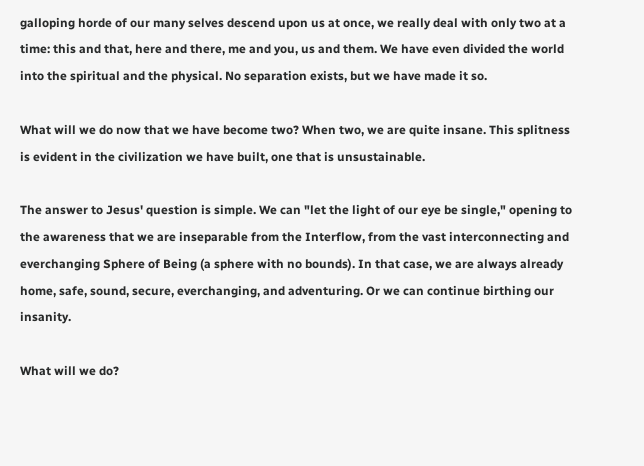galloping horde of our many selves descend upon us at once, we really deal with only two at a time: this and that, here and there, me and you, us and them. We have even divided the world into the spiritual and the physical. No separation exists, but we have made it so.

What will we do now that we have become two? When two, we are quite insane. This splitness is evident in the civilization we have built, one that is unsustainable.

The answer to Jesus' question is simple. We can "let the light of our eye be single," opening to the awareness that we are inseparable from the Interflow, from the vast interconnecting and everchanging Sphere of Being (a sphere with no bounds). In that case, we are always already home, safe, sound, secure, everchanging, and adventuring. Or we can continue birthing our insanity.

What will we do?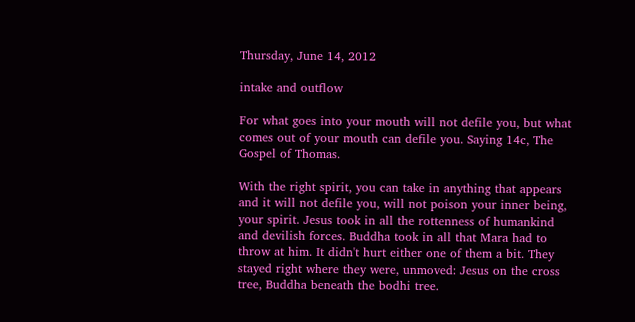Thursday, June 14, 2012

intake and outflow

For what goes into your mouth will not defile you, but what comes out of your mouth can defile you. Saying 14c, The Gospel of Thomas.

With the right spirit, you can take in anything that appears and it will not defile you, will not poison your inner being, your spirit. Jesus took in all the rottenness of humankind and devilish forces. Buddha took in all that Mara had to throw at him. It didn't hurt either one of them a bit. They stayed right where they were, unmoved: Jesus on the cross tree, Buddha beneath the bodhi tree.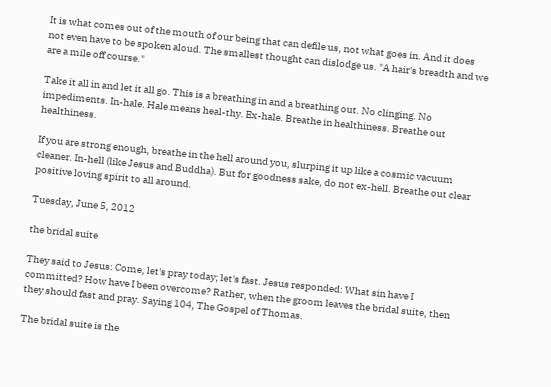It is what comes out of the mouth of our being that can defile us, not what goes in. And it does not even have to be spoken aloud. The smallest thought can dislodge us. "A hair's breadth and we are a mile off course."

Take it all in and let it all go. This is a breathing in and a breathing out. No clinging. No impediments. In-hale. Hale means heal-thy. Ex-hale. Breathe in healthiness. Breathe out healthiness.

If you are strong enough, breathe in the hell around you, slurping it up like a cosmic vacuum cleaner. In-hell (like Jesus and Buddha). But for goodness sake, do not ex-hell. Breathe out clear positive loving spirit to all around.

Tuesday, June 5, 2012

the bridal suite

They said to Jesus: Come, let's pray today; let's fast. Jesus responded: What sin have I committed? How have I been overcome? Rather, when the groom leaves the bridal suite, then they should fast and pray. Saying 104, The Gospel of Thomas.

The bridal suite is the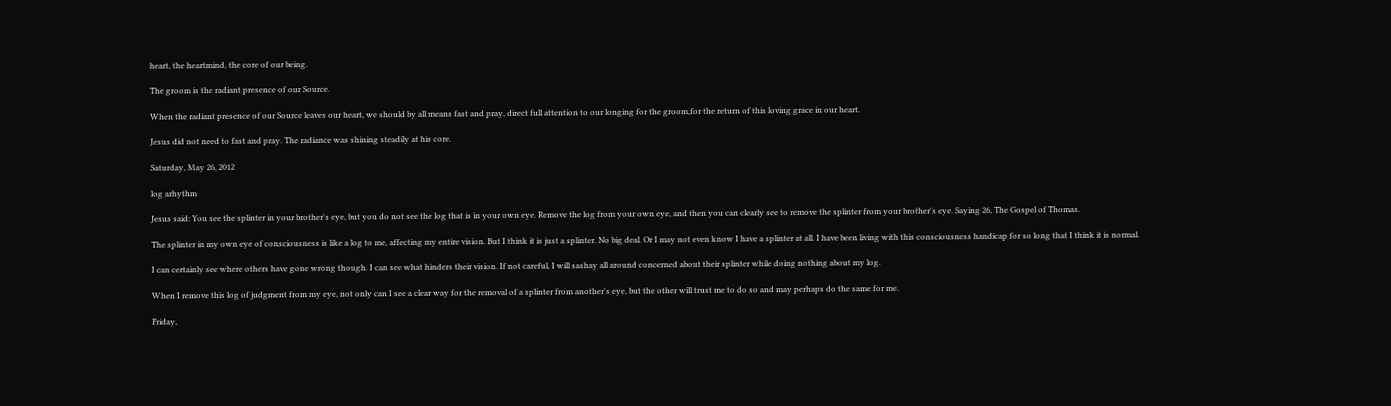heart, the heartmind, the core of our being.

The groom is the radiant presence of our Source.

When the radiant presence of our Source leaves our heart, we should by all means fast and pray, direct full attention to our longing for the groom,for the return of this loving grace in our heart.

Jesus did not need to fast and pray. The radiance was shining steadily at his core.

Saturday, May 26, 2012

log arhythm

Jesus said: You see the splinter in your brother's eye, but you do not see the log that is in your own eye. Remove the log from your own eye, and then you can clearly see to remove the splinter from your brother's eye. Saying 26, The Gospel of Thomas.

The splinter in my own eye of consciousness is like a log to me, affecting my entire vision. But I think it is just a splinter. No big deal. Or I may not even know I have a splinter at all. I have been living with this consciousness handicap for so long that I think it is normal.

I can certainly see where others have gone wrong though. I can see what hinders their vision. If not careful, I will sashay all around concerned about their splinter while doing nothing about my log.

When I remove this log of judgment from my eye, not only can I see a clear way for the removal of a splinter from another's eye, but the other will trust me to do so and may perhaps do the same for me.

Friday,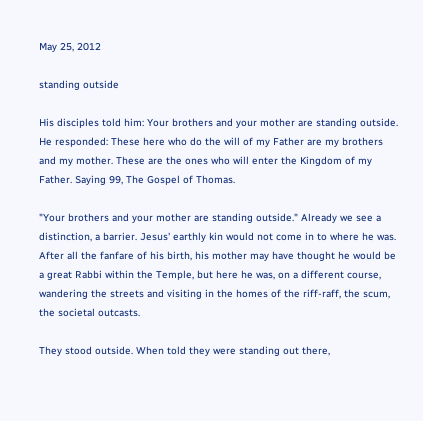May 25, 2012

standing outside

His disciples told him: Your brothers and your mother are standing outside. He responded: These here who do the will of my Father are my brothers and my mother. These are the ones who will enter the Kingdom of my Father. Saying 99, The Gospel of Thomas.

"Your brothers and your mother are standing outside." Already we see a distinction, a barrier. Jesus' earthly kin would not come in to where he was. After all the fanfare of his birth, his mother may have thought he would be a great Rabbi within the Temple, but here he was, on a different course, wandering the streets and visiting in the homes of the riff-raff, the scum, the societal outcasts.

They stood outside. When told they were standing out there,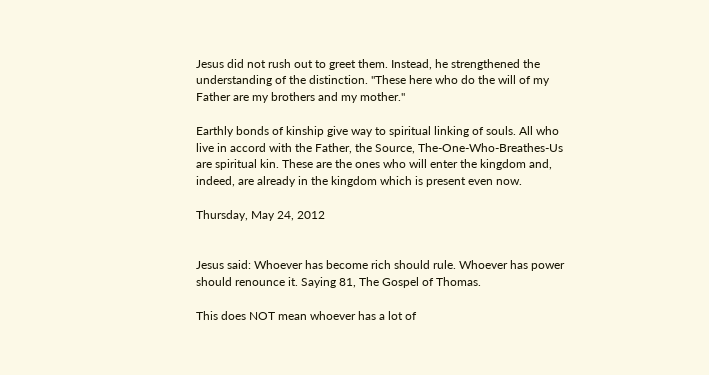Jesus did not rush out to greet them. Instead, he strengthened the understanding of the distinction. "These here who do the will of my Father are my brothers and my mother."

Earthly bonds of kinship give way to spiritual linking of souls. All who live in accord with the Father, the Source, The-One-Who-Breathes-Us are spiritual kin. These are the ones who will enter the kingdom and, indeed, are already in the kingdom which is present even now.

Thursday, May 24, 2012


Jesus said: Whoever has become rich should rule. Whoever has power should renounce it. Saying 81, The Gospel of Thomas.

This does NOT mean whoever has a lot of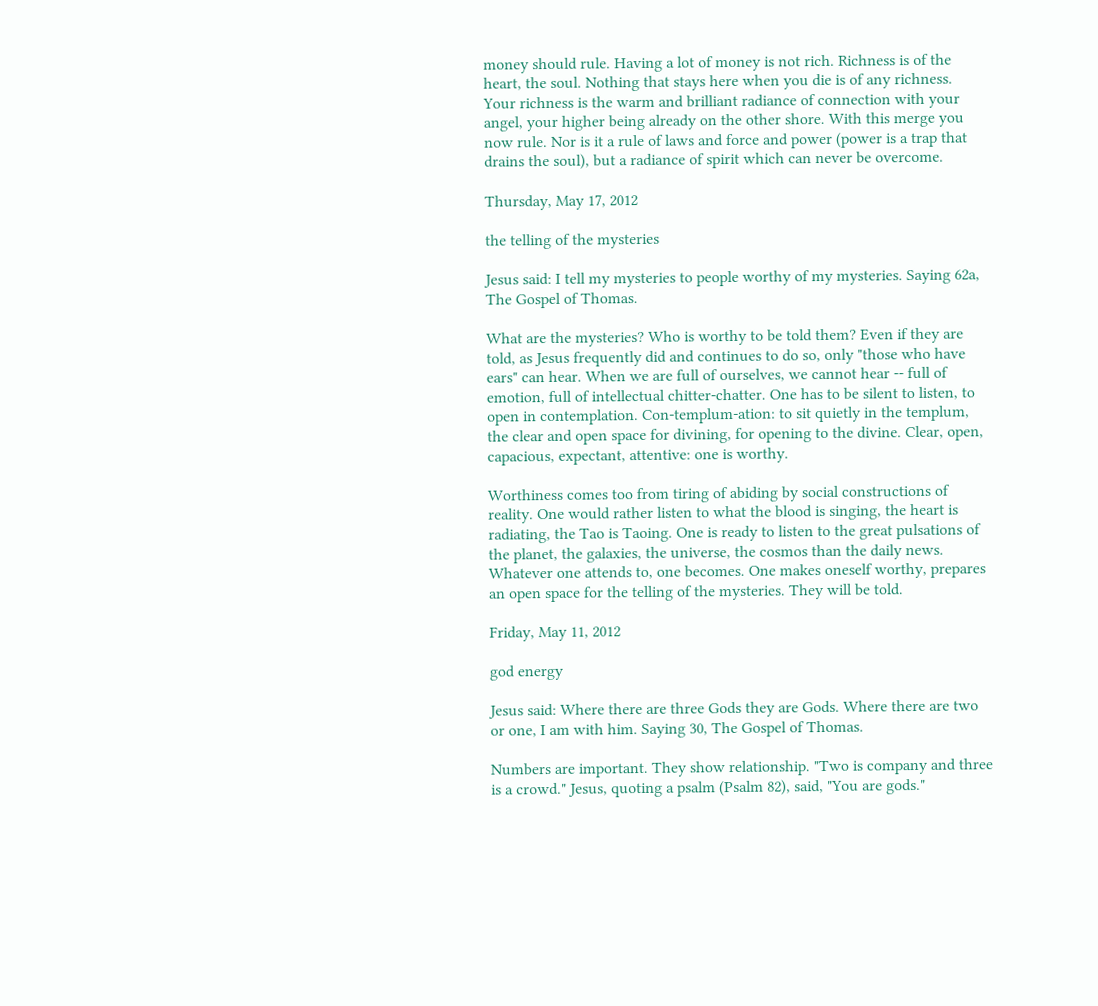money should rule. Having a lot of money is not rich. Richness is of the heart, the soul. Nothing that stays here when you die is of any richness. Your richness is the warm and brilliant radiance of connection with your angel, your higher being already on the other shore. With this merge you now rule. Nor is it a rule of laws and force and power (power is a trap that drains the soul), but a radiance of spirit which can never be overcome.

Thursday, May 17, 2012

the telling of the mysteries

Jesus said: I tell my mysteries to people worthy of my mysteries. Saying 62a, The Gospel of Thomas.

What are the mysteries? Who is worthy to be told them? Even if they are told, as Jesus frequently did and continues to do so, only "those who have ears" can hear. When we are full of ourselves, we cannot hear -- full of emotion, full of intellectual chitter-chatter. One has to be silent to listen, to open in contemplation. Con-templum-ation: to sit quietly in the templum, the clear and open space for divining, for opening to the divine. Clear, open, capacious, expectant, attentive: one is worthy.

Worthiness comes too from tiring of abiding by social constructions of reality. One would rather listen to what the blood is singing, the heart is radiating, the Tao is Taoing. One is ready to listen to the great pulsations of the planet, the galaxies, the universe, the cosmos than the daily news. Whatever one attends to, one becomes. One makes oneself worthy, prepares an open space for the telling of the mysteries. They will be told.

Friday, May 11, 2012

god energy

Jesus said: Where there are three Gods they are Gods. Where there are two or one, I am with him. Saying 30, The Gospel of Thomas.

Numbers are important. They show relationship. "Two is company and three is a crowd." Jesus, quoting a psalm (Psalm 82), said, "You are gods."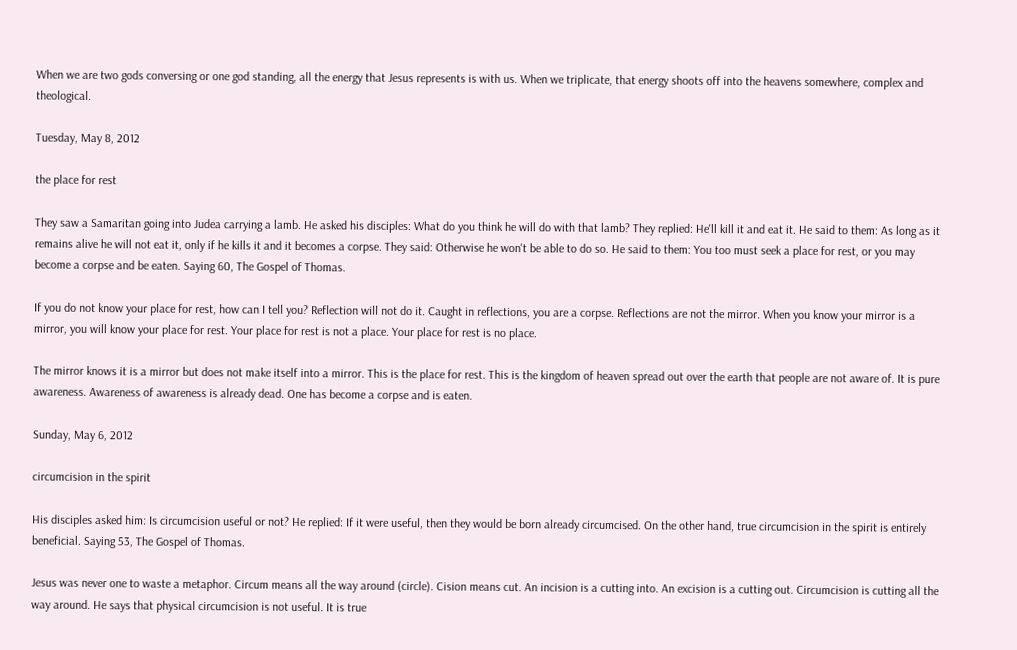When we are two gods conversing or one god standing, all the energy that Jesus represents is with us. When we triplicate, that energy shoots off into the heavens somewhere, complex and theological.

Tuesday, May 8, 2012

the place for rest

They saw a Samaritan going into Judea carrying a lamb. He asked his disciples: What do you think he will do with that lamb? They replied: He'll kill it and eat it. He said to them: As long as it remains alive he will not eat it, only if he kills it and it becomes a corpse. They said: Otherwise he won't be able to do so. He said to them: You too must seek a place for rest, or you may become a corpse and be eaten. Saying 60, The Gospel of Thomas.

If you do not know your place for rest, how can I tell you? Reflection will not do it. Caught in reflections, you are a corpse. Reflections are not the mirror. When you know your mirror is a mirror, you will know your place for rest. Your place for rest is not a place. Your place for rest is no place.

The mirror knows it is a mirror but does not make itself into a mirror. This is the place for rest. This is the kingdom of heaven spread out over the earth that people are not aware of. It is pure awareness. Awareness of awareness is already dead. One has become a corpse and is eaten.

Sunday, May 6, 2012

circumcision in the spirit

His disciples asked him: Is circumcision useful or not? He replied: If it were useful, then they would be born already circumcised. On the other hand, true circumcision in the spirit is entirely beneficial. Saying 53, The Gospel of Thomas.

Jesus was never one to waste a metaphor. Circum means all the way around (circle). Cision means cut. An incision is a cutting into. An excision is a cutting out. Circumcision is cutting all the way around. He says that physical circumcision is not useful. It is true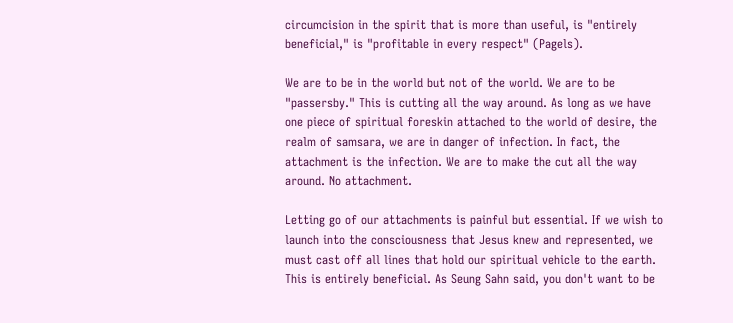circumcision in the spirit that is more than useful, is "entirely beneficial," is "profitable in every respect" (Pagels).

We are to be in the world but not of the world. We are to be "passersby." This is cutting all the way around. As long as we have one piece of spiritual foreskin attached to the world of desire, the realm of samsara, we are in danger of infection. In fact, the attachment is the infection. We are to make the cut all the way around. No attachment.

Letting go of our attachments is painful but essential. If we wish to launch into the consciousness that Jesus knew and represented, we must cast off all lines that hold our spiritual vehicle to the earth. This is entirely beneficial. As Seung Sahn said, you don't want to be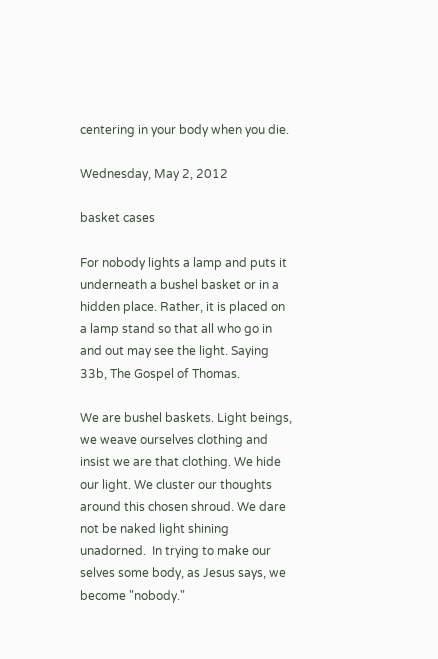centering in your body when you die.

Wednesday, May 2, 2012

basket cases

For nobody lights a lamp and puts it underneath a bushel basket or in a hidden place. Rather, it is placed on a lamp stand so that all who go in and out may see the light. Saying 33b, The Gospel of Thomas.

We are bushel baskets. Light beings, we weave ourselves clothing and insist we are that clothing. We hide our light. We cluster our thoughts around this chosen shroud. We dare not be naked light shining unadorned.  In trying to make our selves some body, as Jesus says, we become "nobody."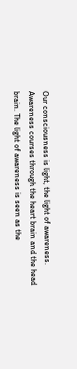Our consciousness is light, the light of awareness. Awareness courses through the heart brain and the head brain. The light of awareness is seen as the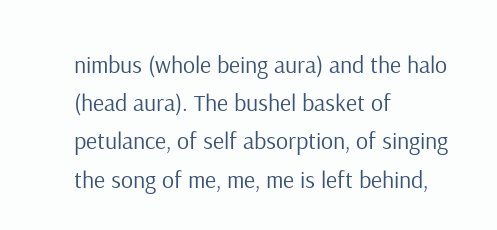nimbus (whole being aura) and the halo (head aura). The bushel basket of petulance, of self absorption, of singing the song of me, me, me is left behind,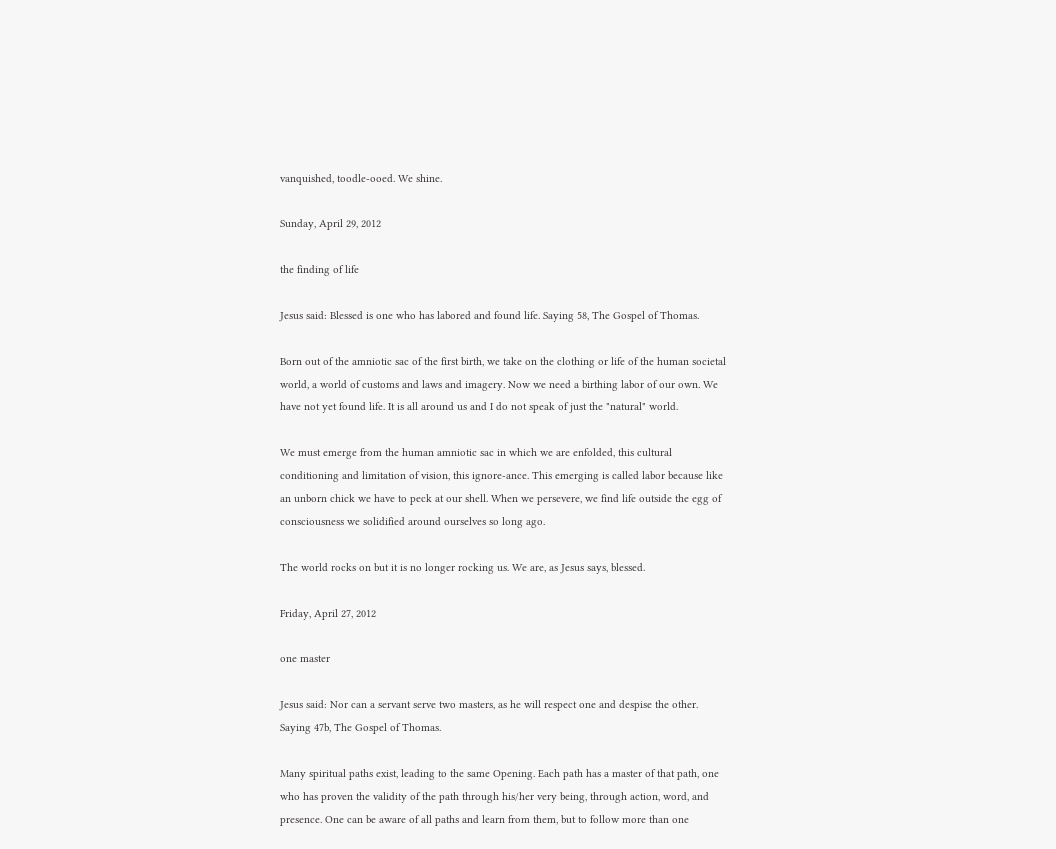vanquished, toodle-ooed. We shine.

Sunday, April 29, 2012

the finding of life

Jesus said: Blessed is one who has labored and found life. Saying 58, The Gospel of Thomas.

Born out of the amniotic sac of the first birth, we take on the clothing or life of the human societal world, a world of customs and laws and imagery. Now we need a birthing labor of our own. We have not yet found life. It is all around us and I do not speak of just the "natural" world.

We must emerge from the human amniotic sac in which we are enfolded, this cultural conditioning and limitation of vision, this ignore-ance. This emerging is called labor because like an unborn chick we have to peck at our shell. When we persevere, we find life outside the egg of consciousness we solidified around ourselves so long ago.

The world rocks on but it is no longer rocking us. We are, as Jesus says, blessed.

Friday, April 27, 2012

one master

Jesus said: Nor can a servant serve two masters, as he will respect one and despise the other. Saying 47b, The Gospel of Thomas.

Many spiritual paths exist, leading to the same Opening. Each path has a master of that path, one who has proven the validity of the path through his/her very being, through action, word, and presence. One can be aware of all paths and learn from them, but to follow more than one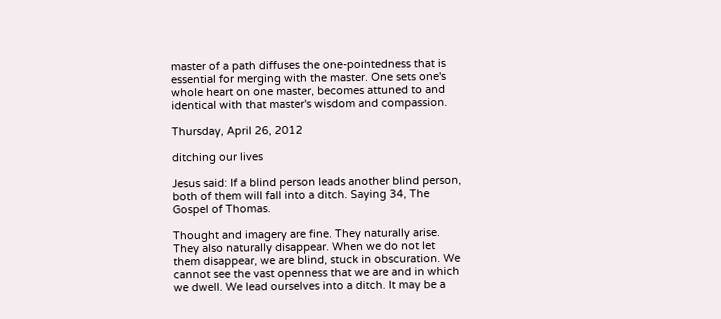master of a path diffuses the one-pointedness that is essential for merging with the master. One sets one's whole heart on one master, becomes attuned to and identical with that master's wisdom and compassion.

Thursday, April 26, 2012

ditching our lives

Jesus said: If a blind person leads another blind person, both of them will fall into a ditch. Saying 34, The Gospel of Thomas.

Thought and imagery are fine. They naturally arise. They also naturally disappear. When we do not let them disappear, we are blind, stuck in obscuration. We cannot see the vast openness that we are and in which we dwell. We lead ourselves into a ditch. It may be a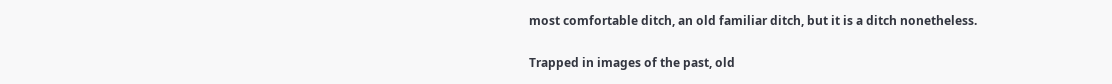most comfortable ditch, an old familiar ditch, but it is a ditch nonetheless.

Trapped in images of the past, old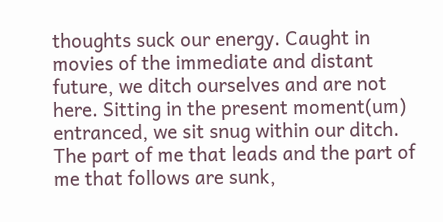thoughts suck our energy. Caught in movies of the immediate and distant future, we ditch ourselves and are not here. Sitting in the present moment(um) entranced, we sit snug within our ditch.  The part of me that leads and the part of me that follows are sunk,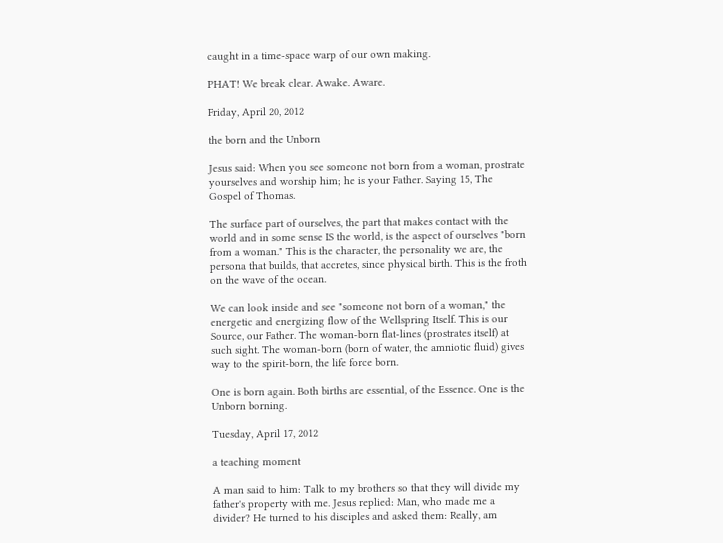caught in a time-space warp of our own making.

PHAT! We break clear. Awake. Aware.

Friday, April 20, 2012

the born and the Unborn

Jesus said: When you see someone not born from a woman, prostrate yourselves and worship him; he is your Father. Saying 15, The Gospel of Thomas.

The surface part of ourselves, the part that makes contact with the world and in some sense IS the world, is the aspect of ourselves "born from a woman." This is the character, the personality we are, the persona that builds, that accretes, since physical birth. This is the froth on the wave of the ocean.

We can look inside and see "someone not born of a woman," the energetic and energizing flow of the Wellspring Itself. This is our Source, our Father. The woman-born flat-lines (prostrates itself) at such sight. The woman-born (born of water, the amniotic fluid) gives way to the spirit-born, the life force born.

One is born again. Both births are essential, of the Essence. One is the Unborn borning.

Tuesday, April 17, 2012

a teaching moment

A man said to him: Talk to my brothers so that they will divide my father's property with me. Jesus replied: Man, who made me a divider? He turned to his disciples and asked them: Really, am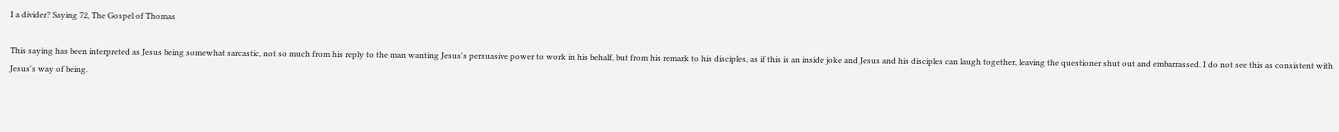I a divider? Saying 72, The Gospel of Thomas

This saying has been interpreted as Jesus being somewhat sarcastic, not so much from his reply to the man wanting Jesus's persuasive power to work in his behalf, but from his remark to his disciples, as if this is an inside joke and Jesus and his disciples can laugh together, leaving the questioner shut out and embarrassed. I do not see this as consistent with Jesus's way of being.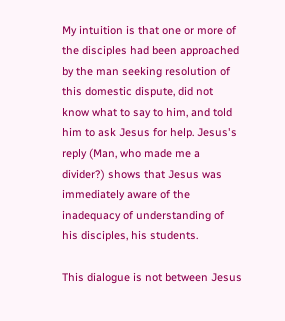My intuition is that one or more of the disciples had been approached by the man seeking resolution of this domestic dispute, did not know what to say to him, and told him to ask Jesus for help. Jesus's reply (Man, who made me a divider?) shows that Jesus was immediately aware of the inadequacy of understanding of his disciples, his students.

This dialogue is not between Jesus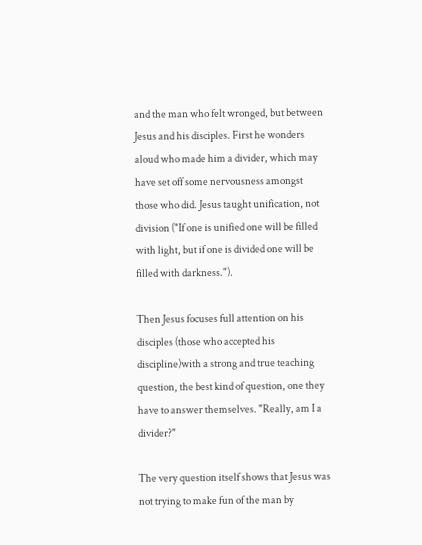and the man who felt wronged, but between Jesus and his disciples. First he wonders aloud who made him a divider, which may have set off some nervousness amongst those who did. Jesus taught unification, not division ("If one is unified one will be filled with light, but if one is divided one will be filled with darkness.").

Then Jesus focuses full attention on his disciples (those who accepted his discipline)with a strong and true teaching question, the best kind of question, one they have to answer themselves. "Really, am I a divider?"

The very question itself shows that Jesus was not trying to make fun of the man by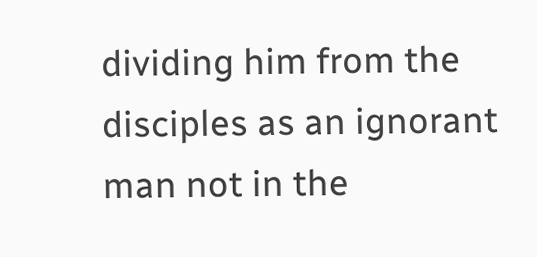dividing him from the disciples as an ignorant man not in the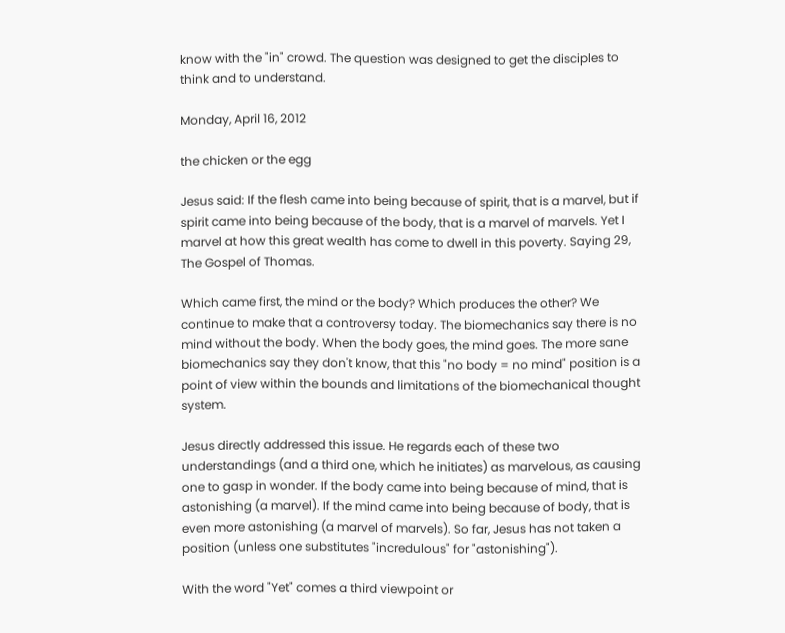know with the "in" crowd. The question was designed to get the disciples to think and to understand.

Monday, April 16, 2012

the chicken or the egg

Jesus said: If the flesh came into being because of spirit, that is a marvel, but if spirit came into being because of the body, that is a marvel of marvels. Yet I marvel at how this great wealth has come to dwell in this poverty. Saying 29, The Gospel of Thomas.

Which came first, the mind or the body? Which produces the other? We continue to make that a controversy today. The biomechanics say there is no mind without the body. When the body goes, the mind goes. The more sane biomechanics say they don't know, that this "no body = no mind" position is a point of view within the bounds and limitations of the biomechanical thought system.

Jesus directly addressed this issue. He regards each of these two understandings (and a third one, which he initiates) as marvelous, as causing one to gasp in wonder. If the body came into being because of mind, that is astonishing (a marvel). If the mind came into being because of body, that is even more astonishing (a marvel of marvels). So far, Jesus has not taken a position (unless one substitutes "incredulous" for "astonishing").

With the word "Yet" comes a third viewpoint or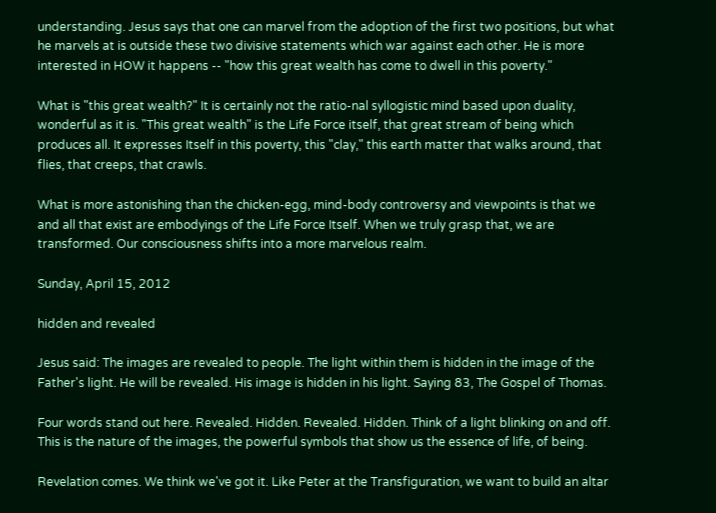understanding. Jesus says that one can marvel from the adoption of the first two positions, but what he marvels at is outside these two divisive statements which war against each other. He is more interested in HOW it happens -- "how this great wealth has come to dwell in this poverty."

What is "this great wealth?" It is certainly not the ratio-nal syllogistic mind based upon duality, wonderful as it is. "This great wealth" is the Life Force itself, that great stream of being which produces all. It expresses Itself in this poverty, this "clay," this earth matter that walks around, that flies, that creeps, that crawls.

What is more astonishing than the chicken-egg, mind-body controversy and viewpoints is that we and all that exist are embodyings of the Life Force Itself. When we truly grasp that, we are transformed. Our consciousness shifts into a more marvelous realm.

Sunday, April 15, 2012

hidden and revealed

Jesus said: The images are revealed to people. The light within them is hidden in the image of the Father's light. He will be revealed. His image is hidden in his light. Saying 83, The Gospel of Thomas.

Four words stand out here. Revealed. Hidden. Revealed. Hidden. Think of a light blinking on and off. This is the nature of the images, the powerful symbols that show us the essence of life, of being.

Revelation comes. We think we've got it. Like Peter at the Transfiguration, we want to build an altar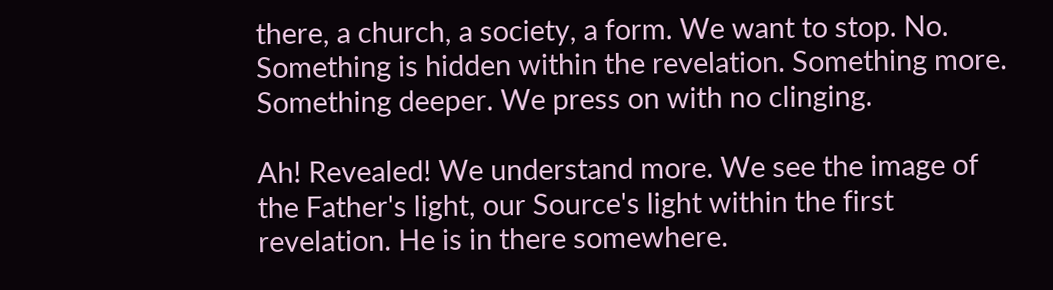there, a church, a society, a form. We want to stop. No. Something is hidden within the revelation. Something more. Something deeper. We press on with no clinging.

Ah! Revealed! We understand more. We see the image of the Father's light, our Source's light within the first revelation. He is in there somewhere.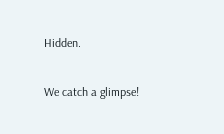Hidden.

We catch a glimpse!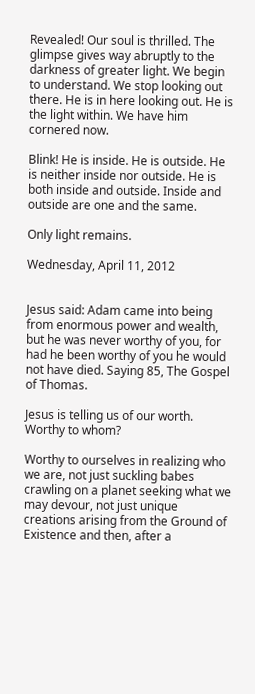Revealed! Our soul is thrilled. The glimpse gives way abruptly to the darkness of greater light. We begin to understand. We stop looking out there. He is in here looking out. He is the light within. We have him cornered now.

Blink! He is inside. He is outside. He is neither inside nor outside. He is both inside and outside. Inside and outside are one and the same.

Only light remains.

Wednesday, April 11, 2012


Jesus said: Adam came into being from enormous power and wealth, but he was never worthy of you, for had he been worthy of you he would not have died. Saying 85, The Gospel of Thomas.

Jesus is telling us of our worth. Worthy to whom?

Worthy to ourselves in realizing who we are, not just suckling babes crawling on a planet seeking what we may devour, not just unique creations arising from the Ground of Existence and then, after a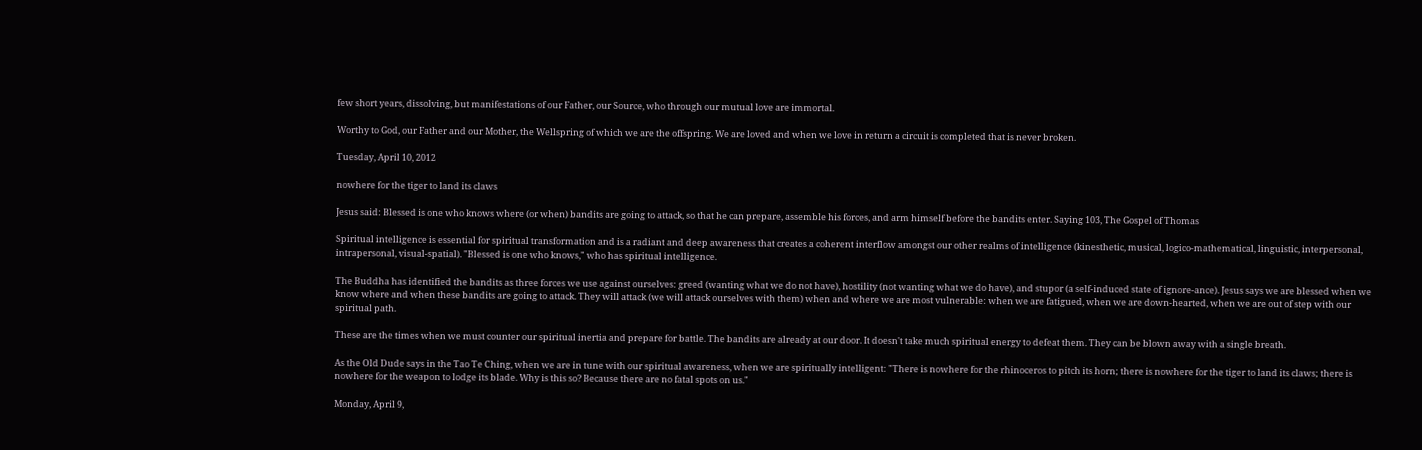few short years, dissolving, but manifestations of our Father, our Source, who through our mutual love are immortal.

Worthy to God, our Father and our Mother, the Wellspring of which we are the offspring. We are loved and when we love in return a circuit is completed that is never broken.

Tuesday, April 10, 2012

nowhere for the tiger to land its claws

Jesus said: Blessed is one who knows where (or when) bandits are going to attack, so that he can prepare, assemble his forces, and arm himself before the bandits enter. Saying 103, The Gospel of Thomas

Spiritual intelligence is essential for spiritual transformation and is a radiant and deep awareness that creates a coherent interflow amongst our other realms of intelligence (kinesthetic, musical, logico-mathematical, linguistic, interpersonal, intrapersonal, visual-spatial). "Blessed is one who knows," who has spiritual intelligence.

The Buddha has identified the bandits as three forces we use against ourselves: greed (wanting what we do not have), hostility (not wanting what we do have), and stupor (a self-induced state of ignore-ance). Jesus says we are blessed when we know where and when these bandits are going to attack. They will attack (we will attack ourselves with them) when and where we are most vulnerable: when we are fatigued, when we are down-hearted, when we are out of step with our spiritual path.

These are the times when we must counter our spiritual inertia and prepare for battle. The bandits are already at our door. It doesn't take much spiritual energy to defeat them. They can be blown away with a single breath.

As the Old Dude says in the Tao Te Ching, when we are in tune with our spiritual awareness, when we are spiritually intelligent: "There is nowhere for the rhinoceros to pitch its horn; there is nowhere for the tiger to land its claws; there is nowhere for the weapon to lodge its blade. Why is this so? Because there are no fatal spots on us."

Monday, April 9,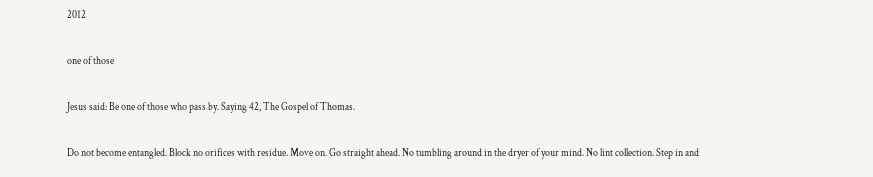2012

one of those

Jesus said: Be one of those who pass by. Saying 42, The Gospel of Thomas.

Do not become entangled. Block no orifices with residue. Move on. Go straight ahead. No tumbling around in the dryer of your mind. No lint collection. Step in and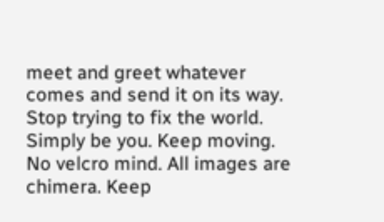meet and greet whatever comes and send it on its way. Stop trying to fix the world. Simply be you. Keep moving. No velcro mind. All images are chimera. Keep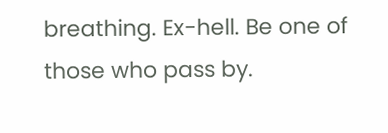breathing. Ex-hell. Be one of those who pass by.